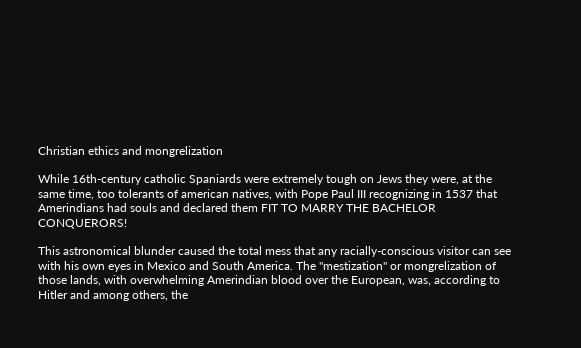Christian ethics and mongrelization

While 16th-century catholic Spaniards were extremely tough on Jews they were, at the same time, too tolerants of american natives, with Pope Paul III recognizing in 1537 that Amerindians had souls and declared them FIT TO MARRY THE BACHELOR CONQUERORS!

This astronomical blunder caused the total mess that any racially-conscious visitor can see with his own eyes in Mexico and South America. The "mestization" or mongrelization of those lands, with overwhelming Amerindian blood over the European, was, according to Hitler and among others, the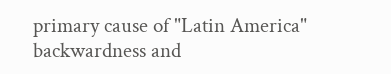primary cause of "Latin America" backwardness and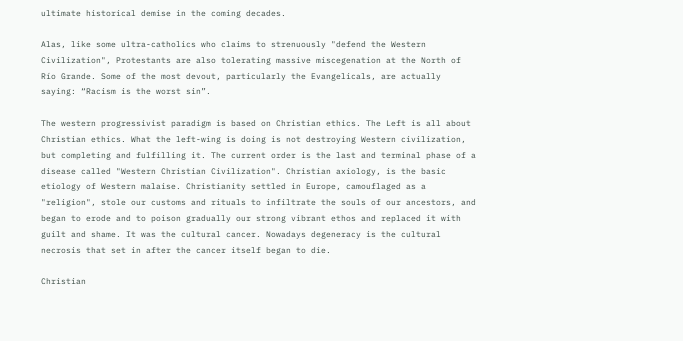ultimate historical demise in the coming decades.

Alas, like some ultra-catholics who claims to strenuously "defend the Western Civilization", Protestants are also tolerating massive miscegenation at the North of Río Grande. Some of the most devout, particularly the Evangelicals, are actually saying: “Racism is the worst sin”.

The western progressivist paradigm is based on Christian ethics. The Left is all about Christian ethics. What the left-wing is doing is not destroying Western civilization, but completing and fulfilling it. The current order is the last and terminal phase of a disease called "Western Christian Civilization". Christian axiology, is the basic etiology of Western malaise. Christianity settled in Europe, camouflaged as a "religion", stole our customs and rituals to infiltrate the souls of our ancestors, and began to erode and to poison gradually our strong vibrant ethos and replaced it with guilt and shame. It was the cultural cancer. Nowadays degeneracy is the cultural necrosis that set in after the cancer itself began to die.

Christian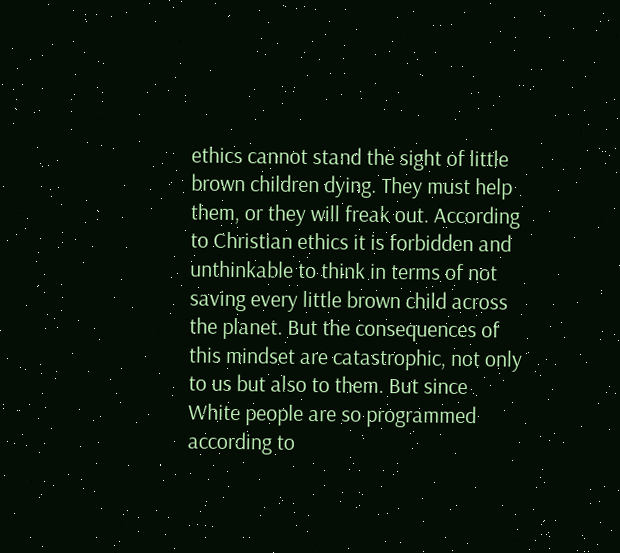ethics cannot stand the sight of little brown children dying. They must help them, or they will freak out. According to Christian ethics it is forbidden and unthinkable to think in terms of not saving every little brown child across the planet. But the consequences of this mindset are catastrophic, not only to us but also to them. But since White people are so programmed according to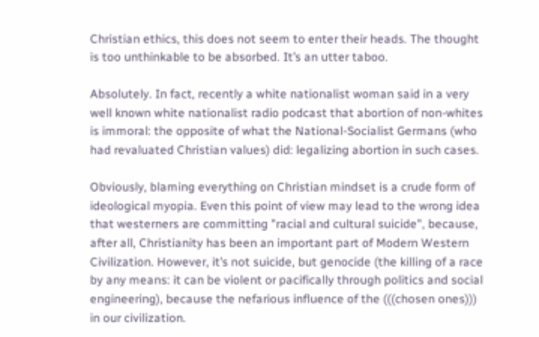Christian ethics, this does not seem to enter their heads. The thought is too unthinkable to be absorbed. It’s an utter taboo.

Absolutely. In fact, recently a white nationalist woman said in a very well known white nationalist radio podcast that abortion of non-whites is immoral: the opposite of what the National-Socialist Germans (who had revaluated Christian values) did: legalizing abortion in such cases.

Obviously, blaming everything on Christian mindset is a crude form of ideological myopia. Even this point of view may lead to the wrong idea that westerners are committing "racial and cultural suicide", because, after all, Christianity has been an important part of Modern Western Civilization. However, it’s not suicide, but genocide (the killing of a race by any means: it can be violent or pacifically through politics and social engineering), because the nefarious influence of the (((chosen ones))) in our civilization.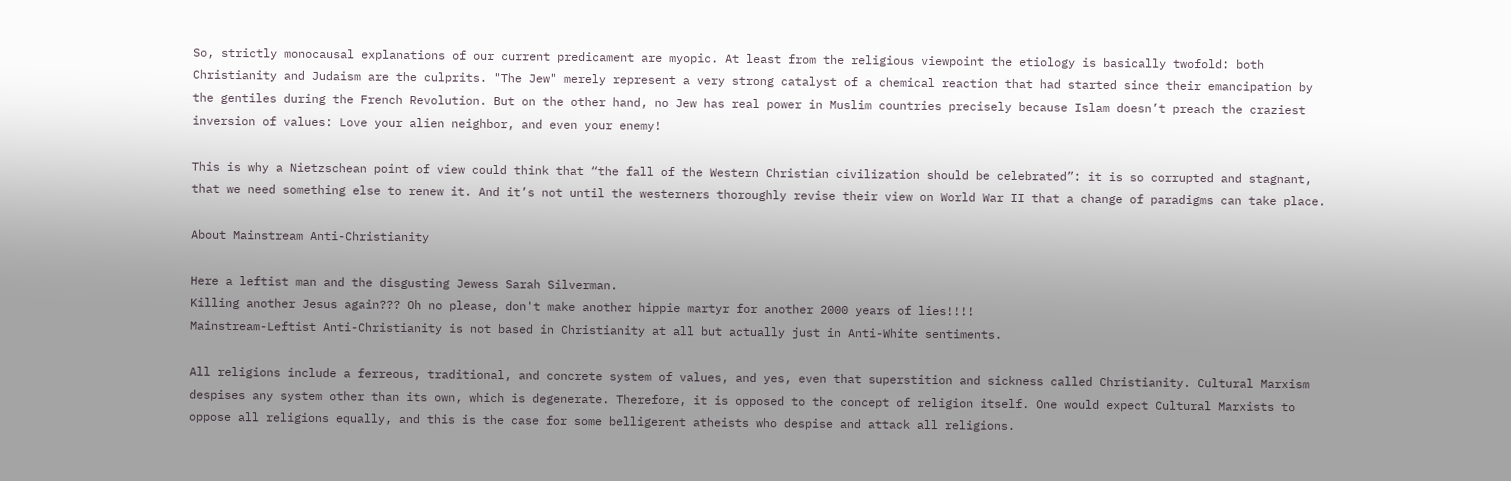So, strictly monocausal explanations of our current predicament are myopic. At least from the religious viewpoint the etiology is basically twofold: both Christianity and Judaism are the culprits. "The Jew" merely represent a very strong catalyst of a chemical reaction that had started since their emancipation by the gentiles during the French Revolution. But on the other hand, no Jew has real power in Muslim countries precisely because Islam doesn’t preach the craziest inversion of values: Love your alien neighbor, and even your enemy!

This is why a Nietzschean point of view could think that “the fall of the Western Christian civilization should be celebrated”: it is so corrupted and stagnant, that we need something else to renew it. And it’s not until the westerners thoroughly revise their view on World War II that a change of paradigms can take place.

About Mainstream Anti-Christianity

Here a leftist man and the disgusting Jewess Sarah Silverman.
Killing another Jesus again??? Oh no please, don't make another hippie martyr for another 2000 years of lies!!!!
Mainstream-Leftist Anti-Christianity is not based in Christianity at all but actually just in Anti-White sentiments.

All religions include a ferreous, traditional, and concrete system of values, and yes, even that superstition and sickness called Christianity. Cultural Marxism despises any system other than its own, which is degenerate. Therefore, it is opposed to the concept of religion itself. One would expect Cultural Marxists to oppose all religions equally, and this is the case for some belligerent atheists who despise and attack all religions.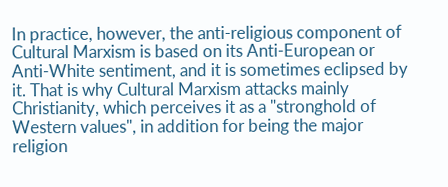In practice, however, the anti-religious component of Cultural Marxism is based on its Anti-European or Anti-White sentiment, and it is sometimes eclipsed by it. That is why Cultural Marxism attacks mainly Christianity, which perceives it as a "stronghold of Western values", in addition for being the major religion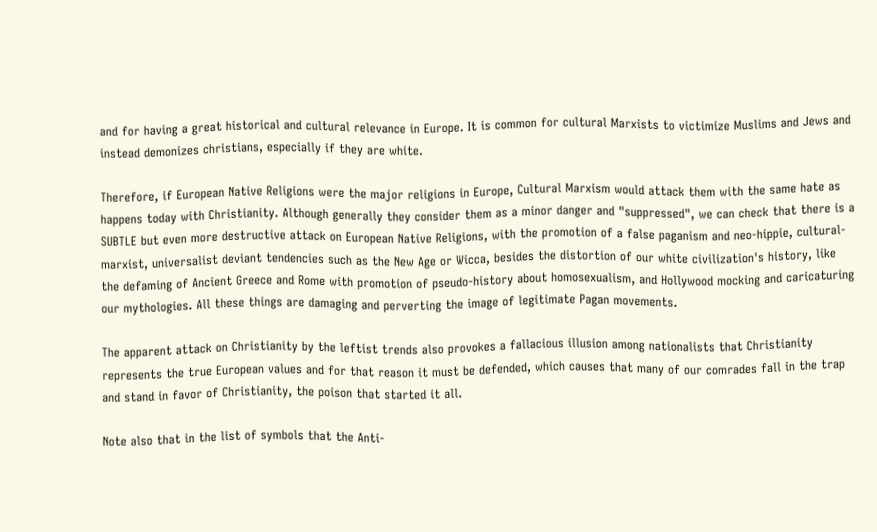and for having a great historical and cultural relevance in Europe. It is common for cultural Marxists to victimize Muslims and Jews and instead demonizes christians, especially if they are white.

Therefore, if European Native Religions were the major religions in Europe, Cultural Marxism would attack them with the same hate as happens today with Christianity. Although generally they consider them as a minor danger and "suppressed", we can check that there is a SUBTLE but even more destructive attack on European Native Religions, with the promotion of a false paganism and neo-hippie, cultural-marxist, universalist deviant tendencies such as the New Age or Wicca, besides the distortion of our white civilization's history, like the defaming of Ancient Greece and Rome with promotion of pseudo-history about homosexualism, and Hollywood mocking and caricaturing our mythologies. All these things are damaging and perverting the image of legitimate Pagan movements.

The apparent attack on Christianity by the leftist trends also provokes a fallacious illusion among nationalists that Christianity represents the true European values and for that reason it must be defended, which causes that many of our comrades fall in the trap and stand in favor of Christianity, the poison that started it all.

Note also that in the list of symbols that the Anti-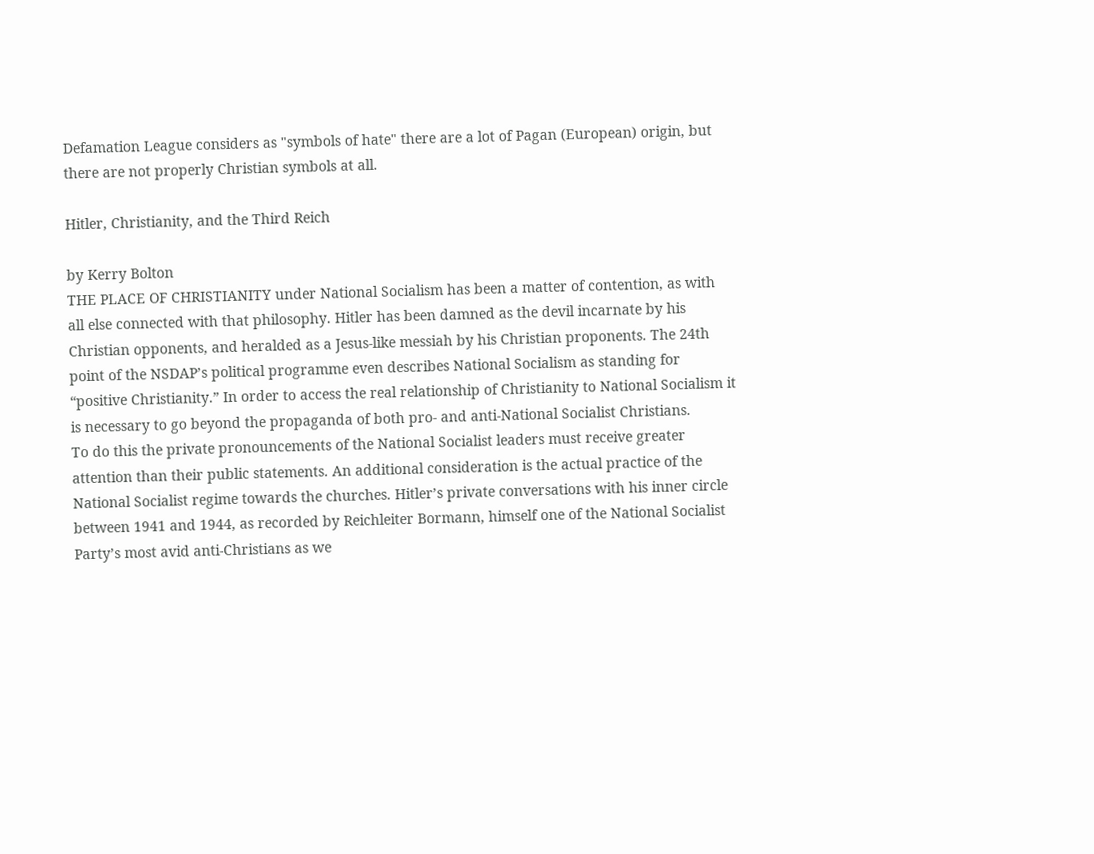Defamation League considers as "symbols of hate" there are a lot of Pagan (European) origin, but there are not properly Christian symbols at all.

Hitler, Christianity, and the Third Reich

by Kerry Bolton
THE PLACE OF CHRISTIANITY under National Socialism has been a matter of contention, as with all else connected with that philosophy. Hitler has been damned as the devil incarnate by his Christian opponents, and heralded as a Jesus-like messiah by his Christian proponents. The 24th point of the NSDAP’s political programme even describes National Socialism as standing for “positive Christianity.” In order to access the real relationship of Christianity to National Socialism it is necessary to go beyond the propaganda of both pro- and anti-National Socialist Christians.
To do this the private pronouncements of the National Socialist leaders must receive greater attention than their public statements. An additional consideration is the actual practice of the National Socialist regime towards the churches. Hitler’s private conversations with his inner circle between 1941 and 1944, as recorded by Reichleiter Bormann, himself one of the National Socialist Party’s most avid anti-Christians as we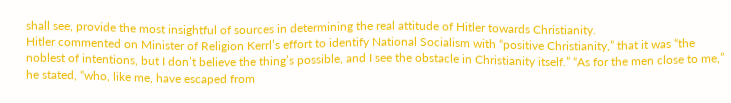shall see, provide the most insightful of sources in determining the real attitude of Hitler towards Christianity.
Hitler commented on Minister of Religion Kerrl’s effort to identify National Socialism with “positive Christianity,” that it was “the noblest of intentions, but I don’t believe the thing’s possible, and I see the obstacle in Christianity itself.” “As for the men close to me,” he stated, “who, like me, have escaped from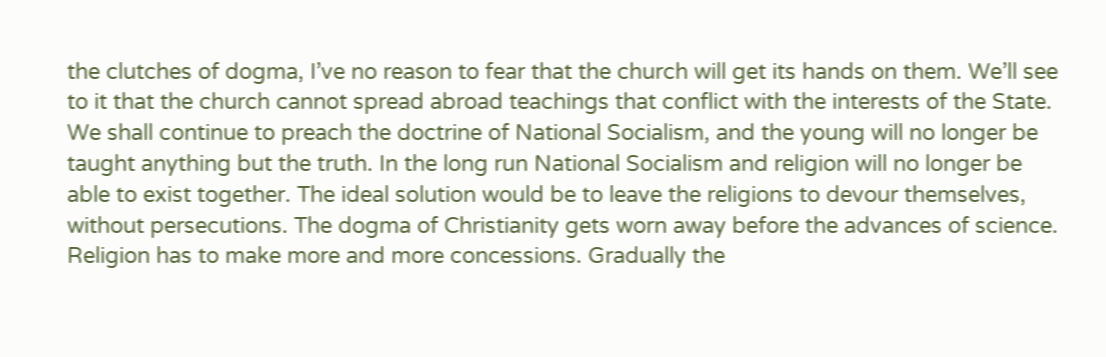the clutches of dogma, I’ve no reason to fear that the church will get its hands on them. We’ll see to it that the church cannot spread abroad teachings that conflict with the interests of the State. We shall continue to preach the doctrine of National Socialism, and the young will no longer be taught anything but the truth. In the long run National Socialism and religion will no longer be able to exist together. The ideal solution would be to leave the religions to devour themselves, without persecutions. The dogma of Christianity gets worn away before the advances of science. Religion has to make more and more concessions. Gradually the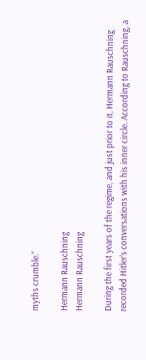myths crumble.”

Hermann Rauschning
Hermann Rauschning

During the first years of the regime, and just prior to it, Hermann Rauschning recorded Hitler’s conversations with his inner circle. According to Rauschning, a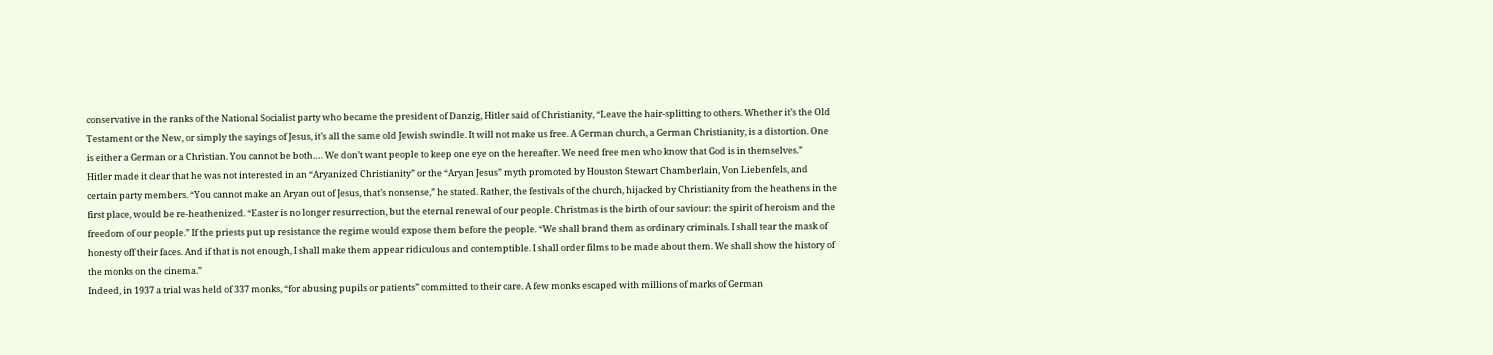conservative in the ranks of the National Socialist party who became the president of Danzig, Hitler said of Christianity, “Leave the hair-splitting to others. Whether it’s the Old Testament or the New, or simply the sayings of Jesus, it’s all the same old Jewish swindle. It will not make us free. A German church, a German Christianity, is a distortion. One is either a German or a Christian. You cannot be both…. We don’t want people to keep one eye on the hereafter. We need free men who know that God is in themselves.”
Hitler made it clear that he was not interested in an “Aryanized Christianity” or the “Aryan Jesus” myth promoted by Houston Stewart Chamberlain, Von Liebenfels, and certain party members. “You cannot make an Aryan out of Jesus, that’s nonsense,” he stated. Rather, the festivals of the church, hijacked by Christianity from the heathens in the first place, would be re-heathenized. “Easter is no longer resurrection, but the eternal renewal of our people. Christmas is the birth of our saviour: the spirit of heroism and the freedom of our people.” If the priests put up resistance the regime would expose them before the people. “We shall brand them as ordinary criminals. I shall tear the mask of honesty off their faces. And if that is not enough, I shall make them appear ridiculous and contemptible. I shall order films to be made about them. We shall show the history of the monks on the cinema.”
Indeed, in 1937 a trial was held of 337 monks, “for abusing pupils or patients” committed to their care. A few monks escaped with millions of marks of German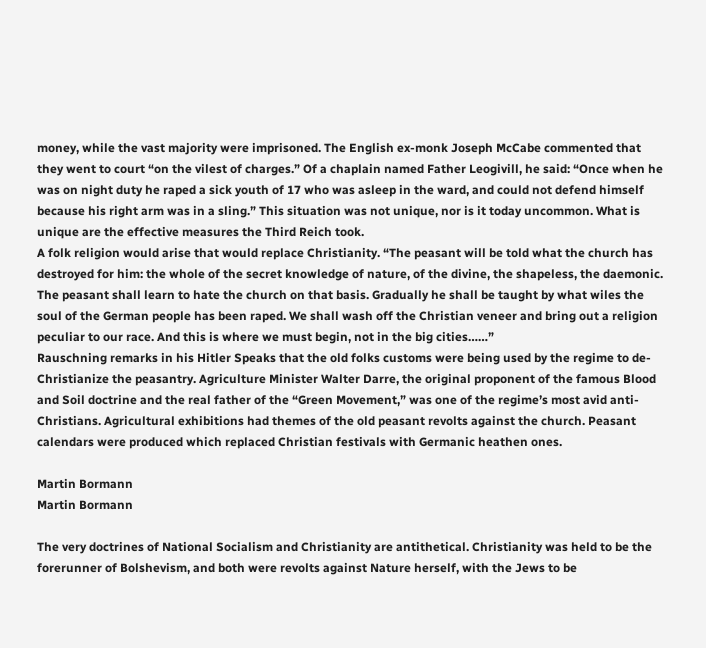money, while the vast majority were imprisoned. The English ex-monk Joseph McCabe commented that they went to court “on the vilest of charges.” Of a chaplain named Father Leogivill, he said: “Once when he was on night duty he raped a sick youth of 17 who was asleep in the ward, and could not defend himself because his right arm was in a sling.” This situation was not unique, nor is it today uncommon. What is unique are the effective measures the Third Reich took.
A folk religion would arise that would replace Christianity. “The peasant will be told what the church has destroyed for him: the whole of the secret knowledge of nature, of the divine, the shapeless, the daemonic. The peasant shall learn to hate the church on that basis. Gradually he shall be taught by what wiles the soul of the German people has been raped. We shall wash off the Christian veneer and bring out a religion peculiar to our race. And this is where we must begin, not in the big cities……”
Rauschning remarks in his Hitler Speaks that the old folks customs were being used by the regime to de-Christianize the peasantry. Agriculture Minister Walter Darre, the original proponent of the famous Blood and Soil doctrine and the real father of the “Green Movement,” was one of the regime’s most avid anti-Christians. Agricultural exhibitions had themes of the old peasant revolts against the church. Peasant calendars were produced which replaced Christian festivals with Germanic heathen ones.

Martin Bormann
Martin Bormann

The very doctrines of National Socialism and Christianity are antithetical. Christianity was held to be the forerunner of Bolshevism, and both were revolts against Nature herself, with the Jews to be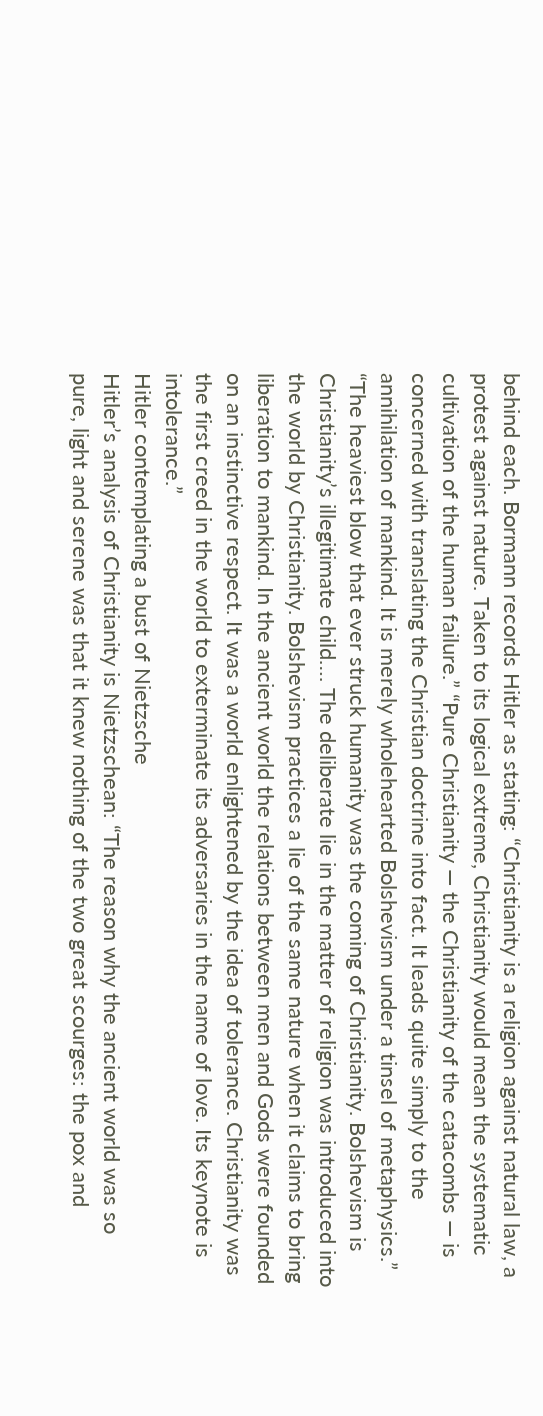behind each. Bormann records Hitler as stating: “Christianity is a religion against natural law, a protest against nature. Taken to its logical extreme, Christianity would mean the systematic cultivation of the human failure.” “Pure Christianity — the Christianity of the catacombs — is concerned with translating the Christian doctrine into fact. It leads quite simply to the annihilation of mankind. It is merely wholehearted Bolshevism under a tinsel of metaphysics.”
“The heaviest blow that ever struck humanity was the coming of Christianity. Bolshevism is Christianity’s illegitimate child…. The deliberate lie in the matter of religion was introduced into the world by Christianity. Bolshevism practices a lie of the same nature when it claims to bring liberation to mankind. In the ancient world the relations between men and Gods were founded on an instinctive respect. It was a world enlightened by the idea of tolerance. Christianity was the first creed in the world to exterminate its adversaries in the name of love. Its keynote is intolerance.”
Hitler contemplating a bust of Nietzsche
Hitler’s analysis of Christianity is Nietzschean: “The reason why the ancient world was so pure, light and serene was that it knew nothing of the two great scourges: the pox and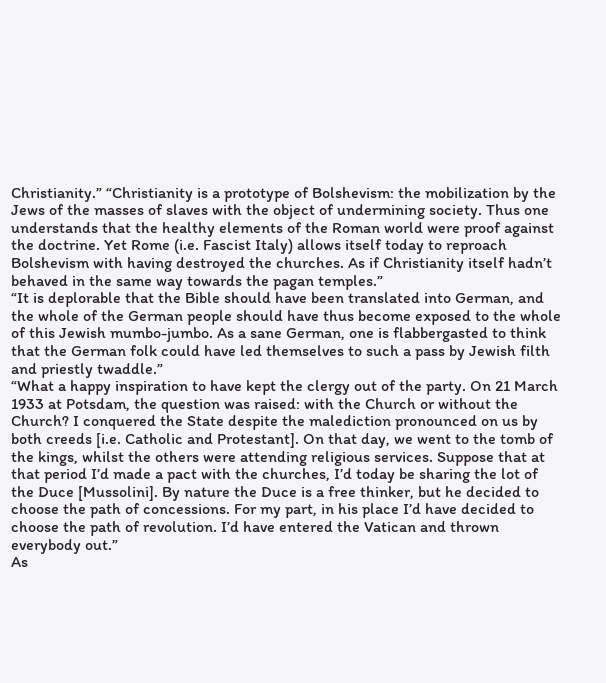Christianity.” “Christianity is a prototype of Bolshevism: the mobilization by the Jews of the masses of slaves with the object of undermining society. Thus one understands that the healthy elements of the Roman world were proof against the doctrine. Yet Rome (i.e. Fascist Italy) allows itself today to reproach Bolshevism with having destroyed the churches. As if Christianity itself hadn’t behaved in the same way towards the pagan temples.”
“It is deplorable that the Bible should have been translated into German, and the whole of the German people should have thus become exposed to the whole of this Jewish mumbo-jumbo. As a sane German, one is flabbergasted to think that the German folk could have led themselves to such a pass by Jewish filth and priestly twaddle.”
“What a happy inspiration to have kept the clergy out of the party. On 21 March 1933 at Potsdam, the question was raised: with the Church or without the Church? I conquered the State despite the malediction pronounced on us by both creeds [i.e. Catholic and Protestant]. On that day, we went to the tomb of the kings, whilst the others were attending religious services. Suppose that at that period I’d made a pact with the churches, I’d today be sharing the lot of the Duce [Mussolini]. By nature the Duce is a free thinker, but he decided to choose the path of concessions. For my part, in his place I’d have decided to choose the path of revolution. I’d have entered the Vatican and thrown everybody out.”
As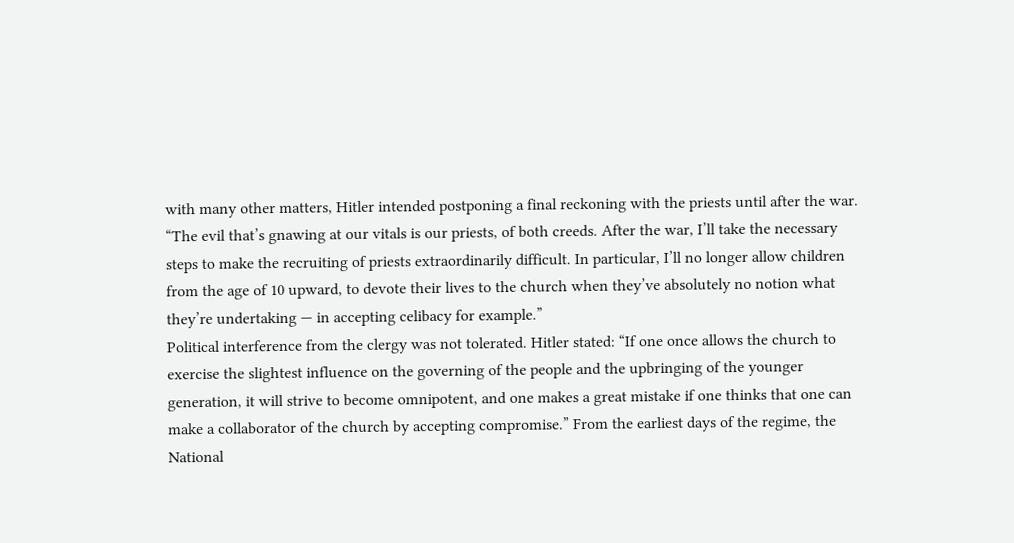with many other matters, Hitler intended postponing a final reckoning with the priests until after the war. “The evil that’s gnawing at our vitals is our priests, of both creeds. After the war, I’ll take the necessary steps to make the recruiting of priests extraordinarily difficult. In particular, I’ll no longer allow children from the age of 10 upward, to devote their lives to the church when they’ve absolutely no notion what they’re undertaking — in accepting celibacy for example.”
Political interference from the clergy was not tolerated. Hitler stated: “If one once allows the church to exercise the slightest influence on the governing of the people and the upbringing of the younger generation, it will strive to become omnipotent, and one makes a great mistake if one thinks that one can make a collaborator of the church by accepting compromise.” From the earliest days of the regime, the National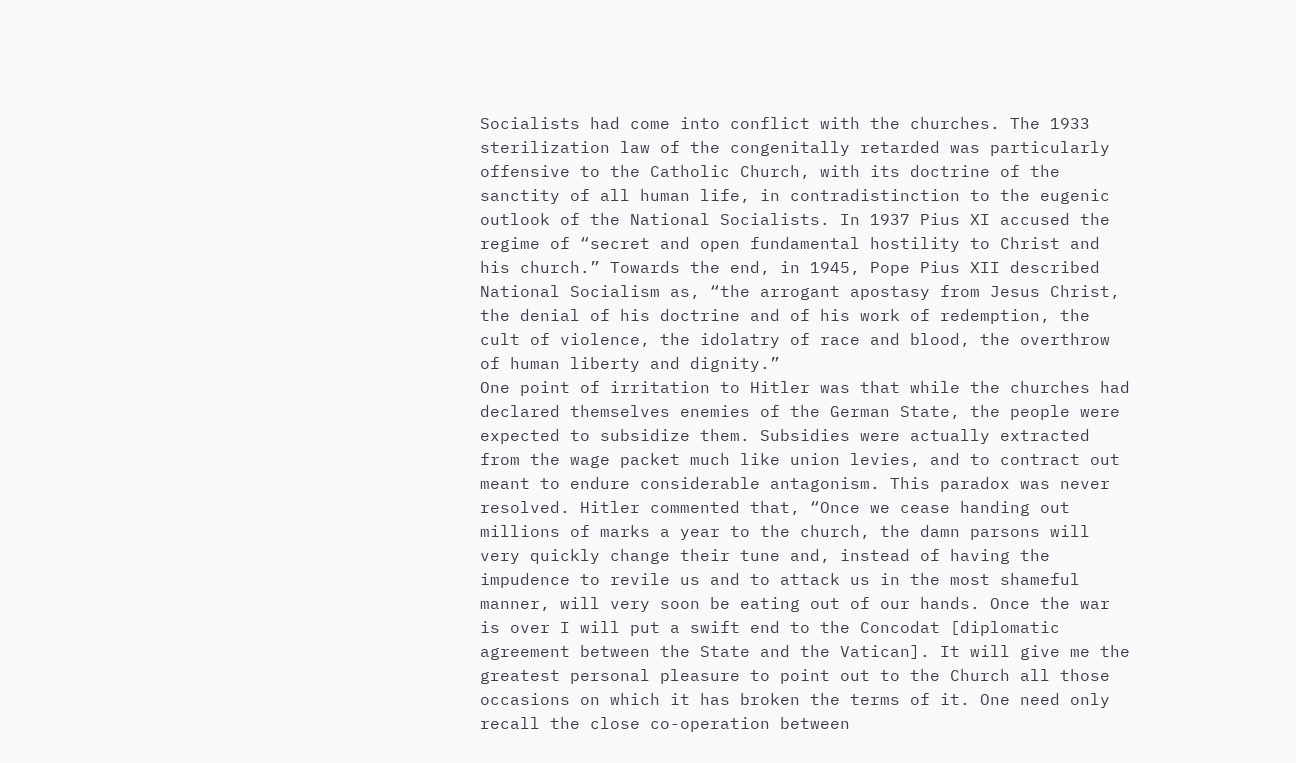Socialists had come into conflict with the churches. The 1933 sterilization law of the congenitally retarded was particularly offensive to the Catholic Church, with its doctrine of the sanctity of all human life, in contradistinction to the eugenic outlook of the National Socialists. In 1937 Pius XI accused the regime of “secret and open fundamental hostility to Christ and his church.” Towards the end, in 1945, Pope Pius XII described National Socialism as, “the arrogant apostasy from Jesus Christ, the denial of his doctrine and of his work of redemption, the cult of violence, the idolatry of race and blood, the overthrow of human liberty and dignity.”
One point of irritation to Hitler was that while the churches had declared themselves enemies of the German State, the people were expected to subsidize them. Subsidies were actually extracted from the wage packet much like union levies, and to contract out meant to endure considerable antagonism. This paradox was never resolved. Hitler commented that, “Once we cease handing out millions of marks a year to the church, the damn parsons will very quickly change their tune and, instead of having the impudence to revile us and to attack us in the most shameful manner, will very soon be eating out of our hands. Once the war is over I will put a swift end to the Concodat [diplomatic agreement between the State and the Vatican]. It will give me the greatest personal pleasure to point out to the Church all those occasions on which it has broken the terms of it. One need only recall the close co-operation between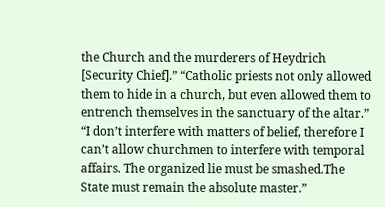the Church and the murderers of Heydrich [Security Chief].” “Catholic priests not only allowed them to hide in a church, but even allowed them to entrench themselves in the sanctuary of the altar.”
“I don’t interfere with matters of belief, therefore I can’t allow churchmen to interfere with temporal affairs. The organized lie must be smashed.The State must remain the absolute master.”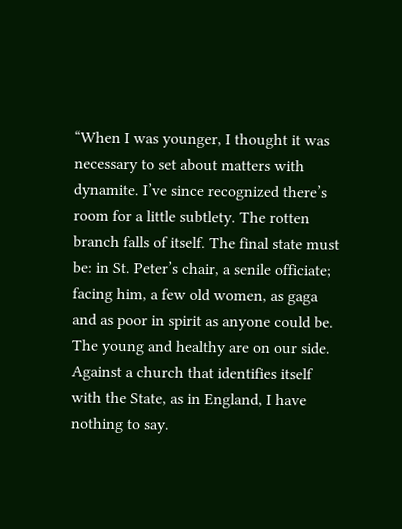“When I was younger, I thought it was necessary to set about matters with dynamite. I’ve since recognized there’s room for a little subtlety. The rotten branch falls of itself. The final state must be: in St. Peter’s chair, a senile officiate; facing him, a few old women, as gaga and as poor in spirit as anyone could be. The young and healthy are on our side. Against a church that identifies itself with the State, as in England, I have nothing to say.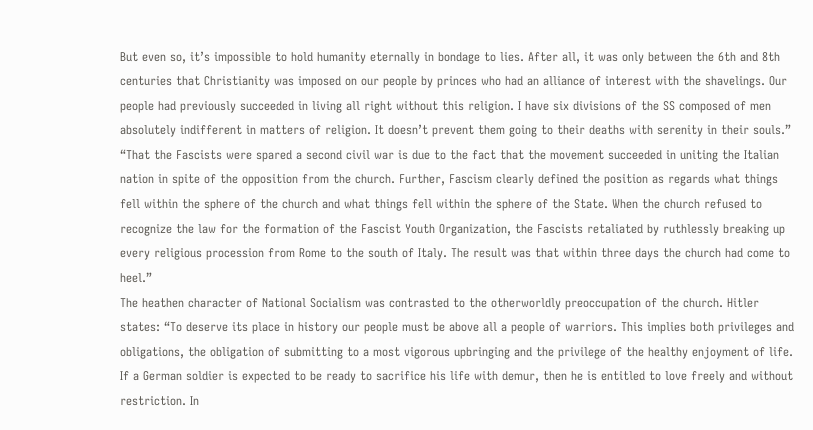But even so, it’s impossible to hold humanity eternally in bondage to lies. After all, it was only between the 6th and 8th centuries that Christianity was imposed on our people by princes who had an alliance of interest with the shavelings. Our people had previously succeeded in living all right without this religion. I have six divisions of the SS composed of men absolutely indifferent in matters of religion. It doesn’t prevent them going to their deaths with serenity in their souls.”
“That the Fascists were spared a second civil war is due to the fact that the movement succeeded in uniting the Italian nation in spite of the opposition from the church. Further, Fascism clearly defined the position as regards what things fell within the sphere of the church and what things fell within the sphere of the State. When the church refused to recognize the law for the formation of the Fascist Youth Organization, the Fascists retaliated by ruthlessly breaking up every religious procession from Rome to the south of Italy. The result was that within three days the church had come to heel.”
The heathen character of National Socialism was contrasted to the otherworldly preoccupation of the church. Hitler states: “To deserve its place in history our people must be above all a people of warriors. This implies both privileges and obligations, the obligation of submitting to a most vigorous upbringing and the privilege of the healthy enjoyment of life. If a German soldier is expected to be ready to sacrifice his life with demur, then he is entitled to love freely and without restriction. In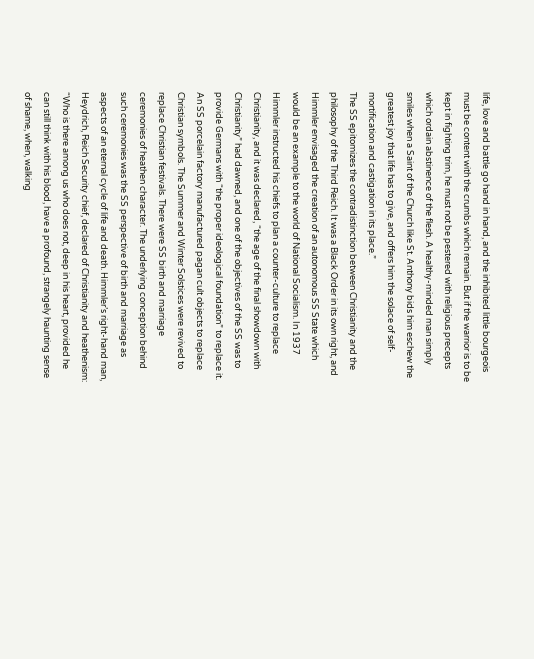life, love and battle go hand in hand, and the inhibited little bourgeois must be content with the crumbs which remain. But if the warrior is to be kept in fighting trim, he must not be pestered with religious precepts which ordain abstinence of the flesh. A healthy-minded man simply smiles when a Saint of the Church like St. Anthony bids him eschew the greatest joy that life has to give, and offers him the solace of self-mortification and castigation in its place.”
The SS epitomizes the contradistinction between Christianity and the philosophy of the Third Reich. It was a Black Order in its own right, and Himmler envisaged the creation of an autonomous SS State which would be an example to the world of National Socialism. In 1937 Himmler instructed his chiefs to plan a counter-culture to replace Christianity, and it was declared, “the age of the final showdown with Christianity” had dawned, and one of the objectives of the SS was to provide Germans with “the proper ideological foundation” to replace it.
An SS porcelain factory manufactured pagan cult objects to replace Christian symbols. The Summer and Winter Solstices were revived to replace Christian festivals. There were SS birth and marriage ceremonies of heathen character. The underlying conception behind such ceremonies was the SS perspective of birth and marriage as aspects of an eternal cycle of life and death. Himmler’s right-hand man, Heydrich, Reich Security chief, declared of Christianity and heathenism: “Who is there among us who does not, deep in his heart, provided he can still think with his blood, have a profound, strangely haunting sense of shame, when, walking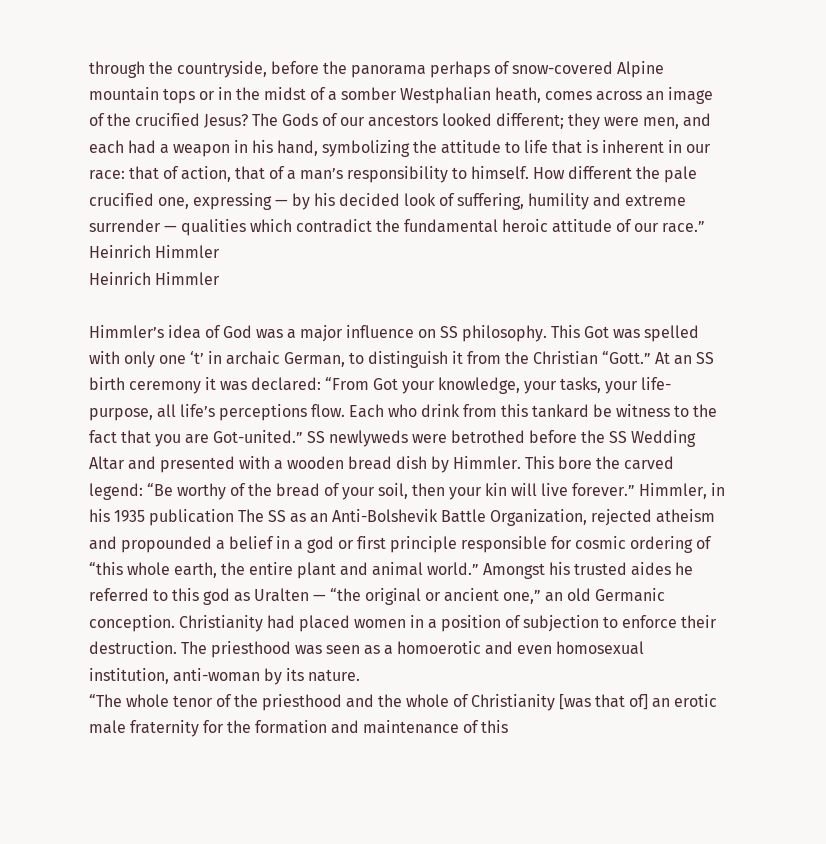through the countryside, before the panorama perhaps of snow-covered Alpine mountain tops or in the midst of a somber Westphalian heath, comes across an image of the crucified Jesus? The Gods of our ancestors looked different; they were men, and each had a weapon in his hand, symbolizing the attitude to life that is inherent in our race: that of action, that of a man’s responsibility to himself. How different the pale crucified one, expressing — by his decided look of suffering, humility and extreme surrender — qualities which contradict the fundamental heroic attitude of our race.”
Heinrich Himmler
Heinrich Himmler

Himmler’s idea of God was a major influence on SS philosophy. This Got was spelled with only one ‘t’ in archaic German, to distinguish it from the Christian “Gott.” At an SS birth ceremony it was declared: “From Got your knowledge, your tasks, your life-purpose, all life’s perceptions flow. Each who drink from this tankard be witness to the fact that you are Got-united.” SS newlyweds were betrothed before the SS Wedding Altar and presented with a wooden bread dish by Himmler. This bore the carved legend: “Be worthy of the bread of your soil, then your kin will live forever.” Himmler, in his 1935 publication The SS as an Anti-Bolshevik Battle Organization, rejected atheism and propounded a belief in a god or first principle responsible for cosmic ordering of “this whole earth, the entire plant and animal world.” Amongst his trusted aides he referred to this god as Uralten — “the original or ancient one,” an old Germanic conception. Christianity had placed women in a position of subjection to enforce their destruction. The priesthood was seen as a homoerotic and even homosexual institution, anti-woman by its nature.
“The whole tenor of the priesthood and the whole of Christianity [was that of] an erotic male fraternity for the formation and maintenance of this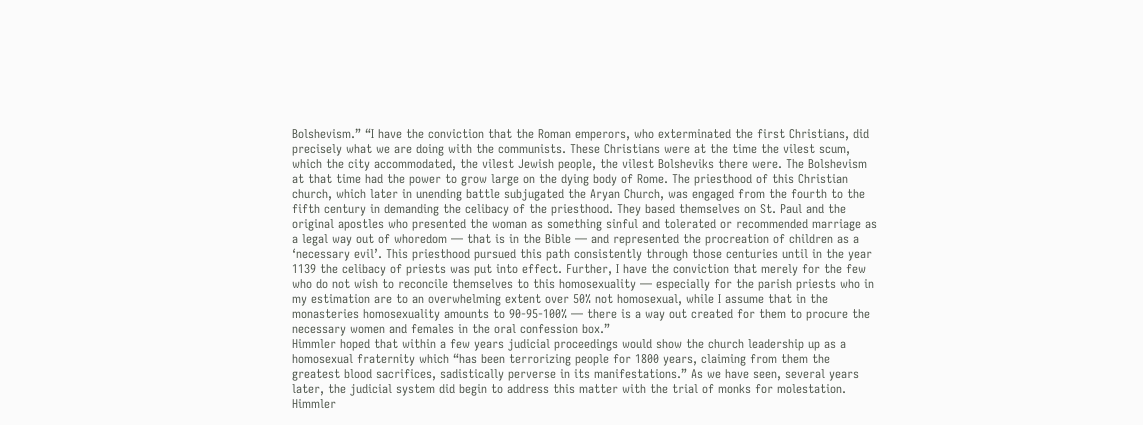Bolshevism.” “I have the conviction that the Roman emperors, who exterminated the first Christians, did precisely what we are doing with the communists. These Christians were at the time the vilest scum, which the city accommodated, the vilest Jewish people, the vilest Bolsheviks there were. The Bolshevism at that time had the power to grow large on the dying body of Rome. The priesthood of this Christian church, which later in unending battle subjugated the Aryan Church, was engaged from the fourth to the fifth century in demanding the celibacy of the priesthood. They based themselves on St. Paul and the original apostles who presented the woman as something sinful and tolerated or recommended marriage as a legal way out of whoredom — that is in the Bible — and represented the procreation of children as a ‘necessary evil’. This priesthood pursued this path consistently through those centuries until in the year 1139 the celibacy of priests was put into effect. Further, I have the conviction that merely for the few who do not wish to reconcile themselves to this homosexuality — especially for the parish priests who in my estimation are to an overwhelming extent over 50% not homosexual, while I assume that in the monasteries homosexuality amounts to 90-95-100% — there is a way out created for them to procure the necessary women and females in the oral confession box.”
Himmler hoped that within a few years judicial proceedings would show the church leadership up as a homosexual fraternity which “has been terrorizing people for 1800 years, claiming from them the greatest blood sacrifices, sadistically perverse in its manifestations.” As we have seen, several years later, the judicial system did begin to address this matter with the trial of monks for molestation. Himmler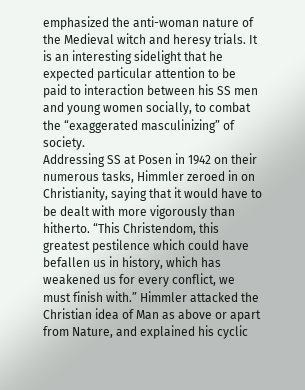emphasized the anti-woman nature of the Medieval witch and heresy trials. It is an interesting sidelight that he expected particular attention to be paid to interaction between his SS men and young women socially, to combat the “exaggerated masculinizing” of society.
Addressing SS at Posen in 1942 on their numerous tasks, Himmler zeroed in on Christianity, saying that it would have to be dealt with more vigorously than hitherto. “This Christendom, this greatest pestilence which could have befallen us in history, which has weakened us for every conflict, we must finish with.” Himmler attacked the Christian idea of Man as above or apart from Nature, and explained his cyclic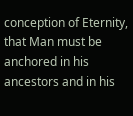conception of Eternity, that Man must be anchored in his ancestors and in his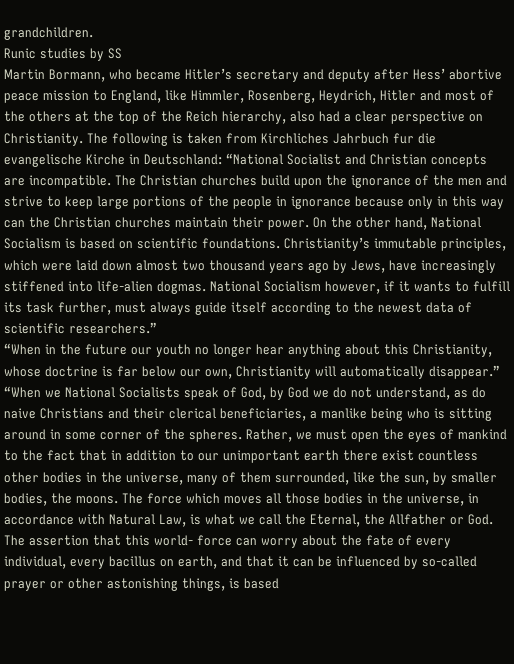grandchildren.
Runic studies by SS
Martin Bormann, who became Hitler’s secretary and deputy after Hess’ abortive peace mission to England, like Himmler, Rosenberg, Heydrich, Hitler and most of the others at the top of the Reich hierarchy, also had a clear perspective on Christianity. The following is taken from Kirchliches Jahrbuch fur die evangelische Kirche in Deutschland: “National Socialist and Christian concepts are incompatible. The Christian churches build upon the ignorance of the men and strive to keep large portions of the people in ignorance because only in this way can the Christian churches maintain their power. On the other hand, National Socialism is based on scientific foundations. Christianity’s immutable principles, which were laid down almost two thousand years ago by Jews, have increasingly stiffened into life-alien dogmas. National Socialism however, if it wants to fulfill its task further, must always guide itself according to the newest data of scientific researchers.”
“When in the future our youth no longer hear anything about this Christianity, whose doctrine is far below our own, Christianity will automatically disappear.” “When we National Socialists speak of God, by God we do not understand, as do naive Christians and their clerical beneficiaries, a manlike being who is sitting around in some corner of the spheres. Rather, we must open the eyes of mankind to the fact that in addition to our unimportant earth there exist countless other bodies in the universe, many of them surrounded, like the sun, by smaller bodies, the moons. The force which moves all those bodies in the universe, in accordance with Natural Law, is what we call the Eternal, the Allfather or God. The assertion that this world- force can worry about the fate of every individual, every bacillus on earth, and that it can be influenced by so-called prayer or other astonishing things, is based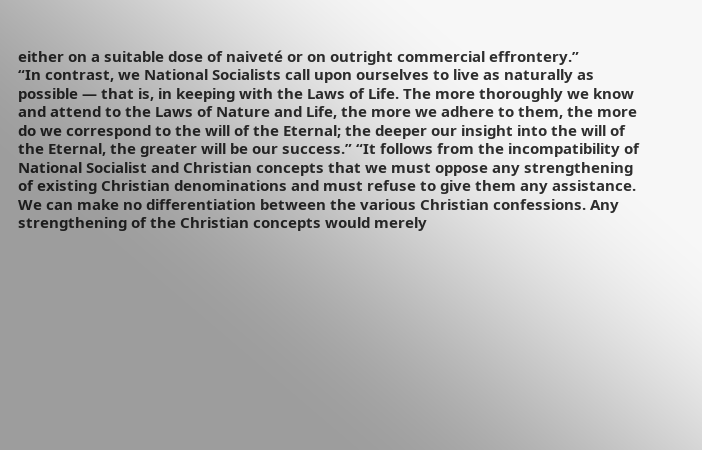either on a suitable dose of naiveté or on outright commercial effrontery.”
“In contrast, we National Socialists call upon ourselves to live as naturally as possible — that is, in keeping with the Laws of Life. The more thoroughly we know and attend to the Laws of Nature and Life, the more we adhere to them, the more do we correspond to the will of the Eternal; the deeper our insight into the will of the Eternal, the greater will be our success.” “It follows from the incompatibility of National Socialist and Christian concepts that we must oppose any strengthening of existing Christian denominations and must refuse to give them any assistance. We can make no differentiation between the various Christian confessions. Any strengthening of the Christian concepts would merely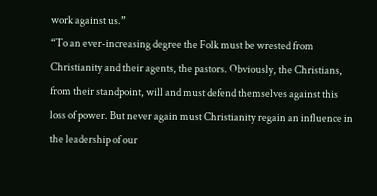work against us.”
“To an ever-increasing degree the Folk must be wrested from Christianity and their agents, the pastors. Obviously, the Christians, from their standpoint, will and must defend themselves against this loss of power. But never again must Christianity regain an influence in the leadership of our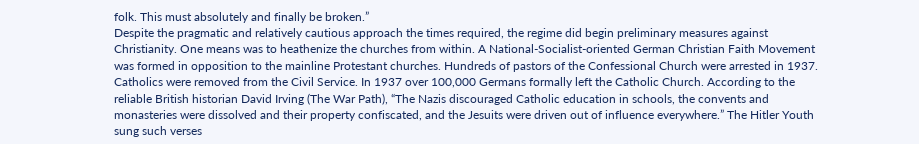folk. This must absolutely and finally be broken.”
Despite the pragmatic and relatively cautious approach the times required, the regime did begin preliminary measures against Christianity. One means was to heathenize the churches from within. A National-Socialist-oriented German Christian Faith Movement was formed in opposition to the mainline Protestant churches. Hundreds of pastors of the Confessional Church were arrested in 1937. Catholics were removed from the Civil Service. In 1937 over 100,000 Germans formally left the Catholic Church. According to the reliable British historian David Irving (The War Path), “The Nazis discouraged Catholic education in schools, the convents and monasteries were dissolved and their property confiscated, and the Jesuits were driven out of influence everywhere.” The Hitler Youth sung such verses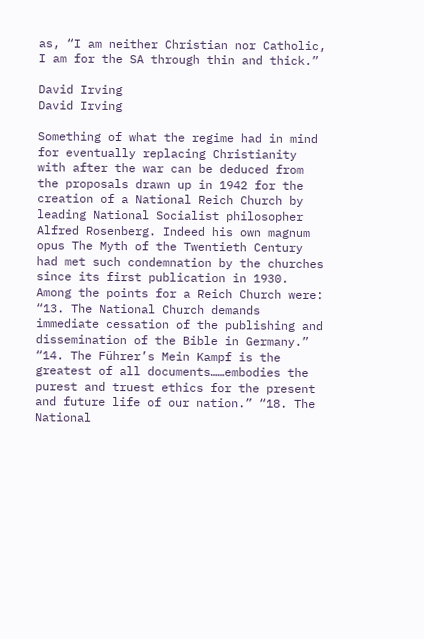as, “I am neither Christian nor Catholic, I am for the SA through thin and thick.”

David Irving
David Irving

Something of what the regime had in mind for eventually replacing Christianity with after the war can be deduced from the proposals drawn up in 1942 for the creation of a National Reich Church by leading National Socialist philosopher Alfred Rosenberg. Indeed his own magnum opus The Myth of the Twentieth Century had met such condemnation by the churches since its first publication in 1930. Among the points for a Reich Church were: “13. The National Church demands immediate cessation of the publishing and dissemination of the Bible in Germany.” “14. The Führer’s Mein Kampf is the greatest of all documents……embodies the purest and truest ethics for the present and future life of our nation.” “18. The National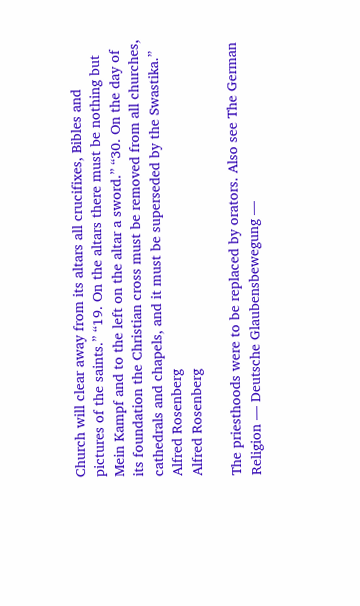Church will clear away from its altars all crucifixes, Bibles and pictures of the saints.” “19. On the altars there must be nothing but Mein Kampf and to the left on the altar a sword.” “30. On the day of its foundation the Christian cross must be removed from all churches, cathedrals and chapels, and it must be superseded by the Swastika.”
Alfred Rosenberg
Alfred Rosenberg

The priesthoods were to be replaced by orators. Also see The German Religion — Deutsche Glaubensbewegung —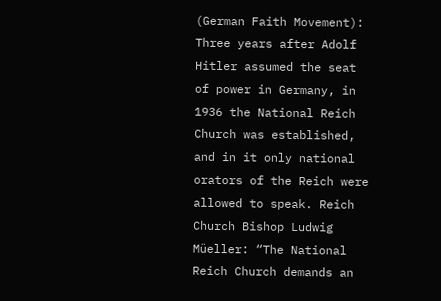(German Faith Movement): Three years after Adolf Hitler assumed the seat of power in Germany, in 1936 the National Reich Church was established, and in it only national orators of the Reich were allowed to speak. Reich Church Bishop Ludwig Müeller: “The National Reich Church demands an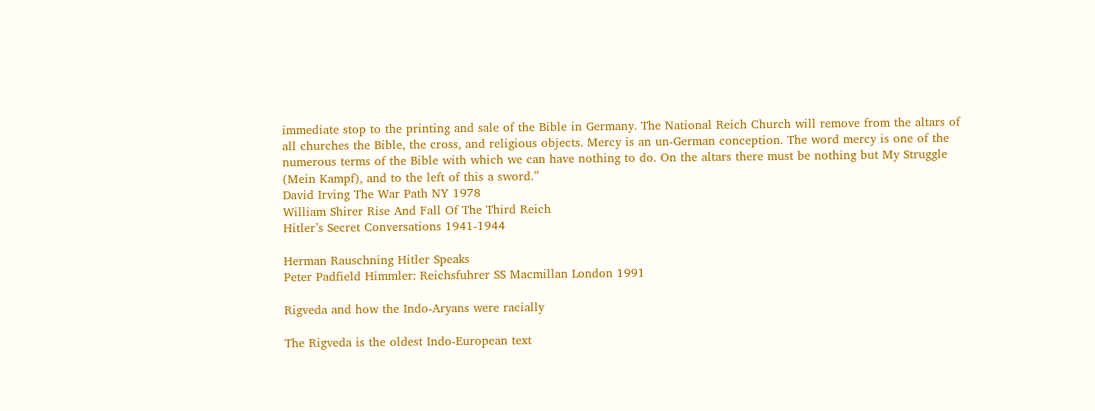immediate stop to the printing and sale of the Bible in Germany. The National Reich Church will remove from the altars of all churches the Bible, the cross, and religious objects. Mercy is an un-German conception. The word mercy is one of the numerous terms of the Bible with which we can have nothing to do. On the altars there must be nothing but My Struggle (Mein Kampf), and to the left of this a sword.”
David Irving The War Path NY 1978
William Shirer Rise And Fall Of The Third Reich
Hitler’s Secret Conversations 1941-1944

Herman Rauschning Hitler Speaks
Peter Padfield Himmler: Reichsfuhrer SS Macmillan London 1991

Rigveda and how the Indo-Aryans were racially

The Rigveda is the oldest Indo-European text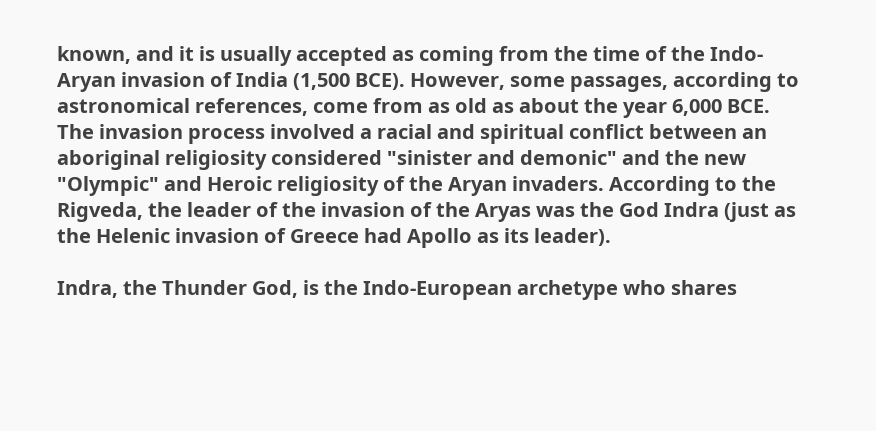known, and it is usually accepted as coming from the time of the Indo-Aryan invasion of India (1,500 BCE). However, some passages, according to astronomical references, come from as old as about the year 6,000 BCE. The invasion process involved a racial and spiritual conflict between an aboriginal religiosity considered "sinister and demonic" and the new "Olympic" and Heroic religiosity of the Aryan invaders. According to the Rigveda, the leader of the invasion of the Aryas was the God Indra (just as the Helenic invasion of Greece had Apollo as its leader).

Indra, the Thunder God, is the Indo-European archetype who shares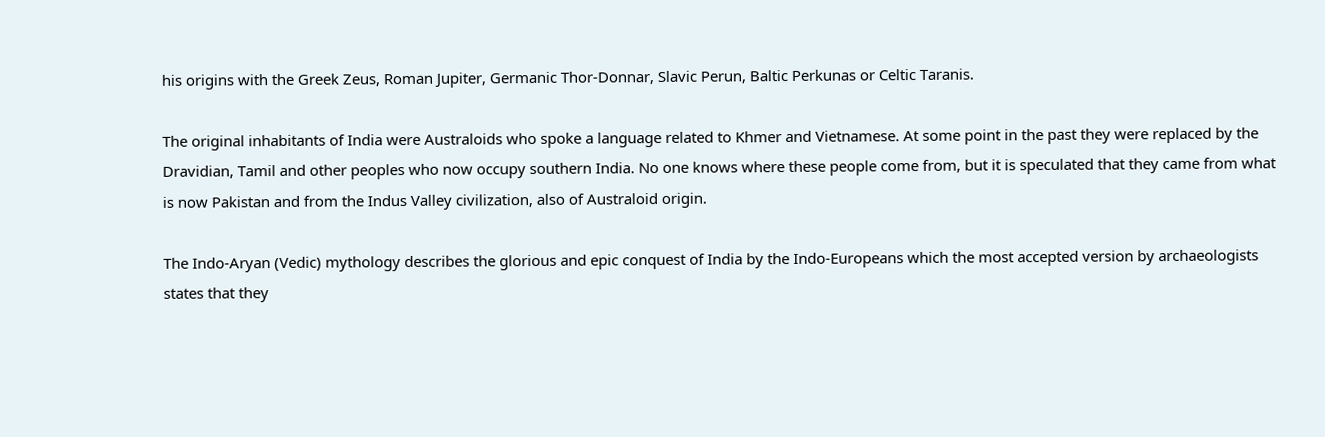his origins with the Greek Zeus, Roman Jupiter, Germanic Thor-Donnar, Slavic Perun, Baltic Perkunas or Celtic Taranis.

The original inhabitants of India were Australoids who spoke a language related to Khmer and Vietnamese. At some point in the past they were replaced by the Dravidian, Tamil and other peoples who now occupy southern India. No one knows where these people come from, but it is speculated that they came from what is now Pakistan and from the Indus Valley civilization, also of Australoid origin.

The Indo-Aryan (Vedic) mythology describes the glorious and epic conquest of India by the Indo-Europeans which the most accepted version by archaeologists states that they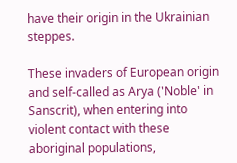have their origin in the Ukrainian steppes.

These invaders of European origin and self-called as Arya ('Noble' in Sanscrit), when entering into violent contact with these aboriginal populations,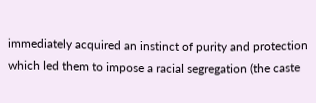immediately acquired an instinct of purity and protection which led them to impose a racial segregation (the caste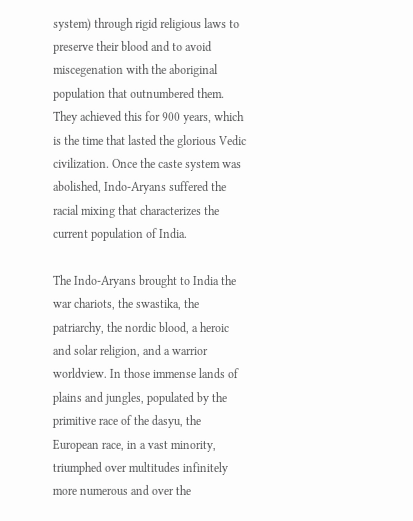system) through rigid religious laws to preserve their blood and to avoid miscegenation with the aboriginal population that outnumbered them. They achieved this for 900 years, which is the time that lasted the glorious Vedic civilization. Once the caste system was abolished, Indo-Aryans suffered the racial mixing that characterizes the current population of India.

The Indo-Aryans brought to India the war chariots, the swastika, the patriarchy, the nordic blood, a heroic and solar religion, and a warrior worldview. In those immense lands of plains and jungles, populated by the primitive race of the dasyu, the European race, in a vast minority, triumphed over multitudes infinitely more numerous and over the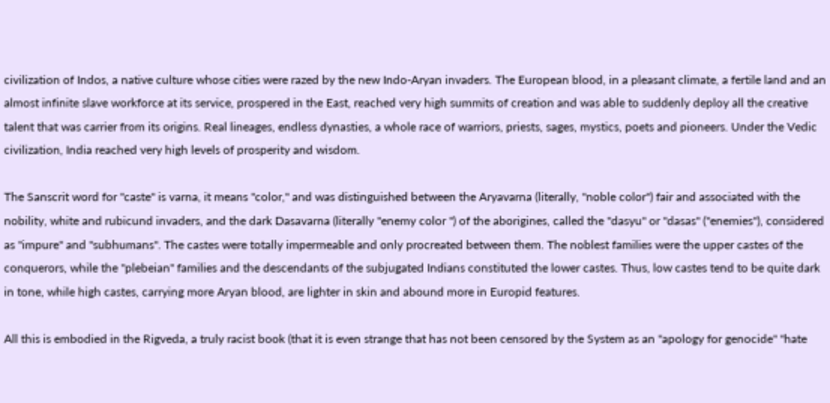civilization of Indos, a native culture whose cities were razed by the new Indo-Aryan invaders. The European blood, in a pleasant climate, a fertile land and an almost infinite slave workforce at its service, prospered in the East, reached very high summits of creation and was able to suddenly deploy all the creative talent that was carrier from its origins. Real lineages, endless dynasties, a whole race of warriors, priests, sages, mystics, poets and pioneers. Under the Vedic civilization, India reached very high levels of prosperity and wisdom.

The Sanscrit word for "caste" is varna, it means "color," and was distinguished between the Aryavarna (literally, "noble color") fair and associated with the nobility, white and rubicund invaders, and the dark Dasavarna (literally "enemy color ") of the aborigines, called the "dasyu" or "dasas" ("enemies"), considered as "impure" and "subhumans". The castes were totally impermeable and only procreated between them. The noblest families were the upper castes of the conquerors, while the "plebeian" families and the descendants of the subjugated Indians constituted the lower castes. Thus, low castes tend to be quite dark in tone, while high castes, carrying more Aryan blood, are lighter in skin and abound more in Europid features.

All this is embodied in the Rigveda, a truly racist book (that it is even strange that has not been censored by the System as an "apology for genocide" "hate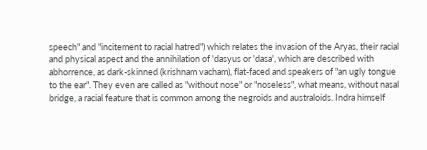speech" and "incitement to racial hatred") which relates the invasion of the Aryas, their racial and physical aspect and the annihilation of 'dasyus or 'dasa', which are described with abhorrence, as dark-skinned (krishnam vacham), flat-faced and speakers of "an ugly tongue to the ear". They even are called as "without nose" or "noseless", what means, without nasal bridge, a racial feature that is common among the negroids and australoids. Indra himself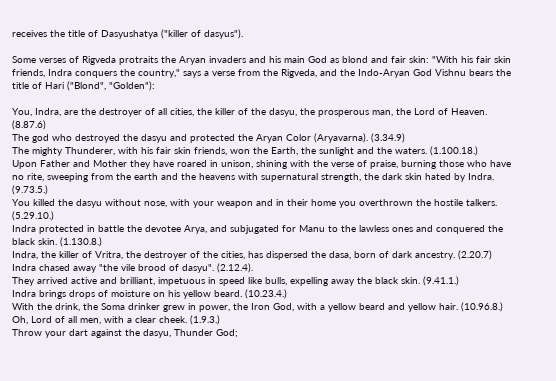receives the title of Dasyushatya ("killer of dasyus").

Some verses of Rigveda protraits the Aryan invaders and his main God as blond and fair skin: "With his fair skin friends, Indra conquers the country," says a verse from the Rigveda, and the Indo-Aryan God Vishnu bears the title of Hari ("Blond", "Golden"):

You, Indra, are the destroyer of all cities, the killer of the dasyu, the prosperous man, the Lord of Heaven. (8.87.6)
The god who destroyed the dasyu and protected the Aryan Color (Aryavarna). (3.34.9)
The mighty Thunderer, with his fair skin friends, won the Earth, the sunlight and the waters. (1.100.18.)
Upon Father and Mother they have roared in unison, shining with the verse of praise, burning those who have no rite, sweeping from the earth and the heavens with supernatural strength, the dark skin hated by Indra. (9.73.5.)
You killed the dasyu without nose, with your weapon and in their home you overthrown the hostile talkers. (5.29.10.)
Indra protected in battle the devotee Arya, and subjugated for Manu to the lawless ones and conquered the black skin. (1.130.8.)
Indra, the killer of Vritra, the destroyer of the cities, has dispersed the dasa, born of dark ancestry. (2.20.7)
Indra chased away "the vile brood of dasyu". (2.12.4).
They arrived active and brilliant, impetuous in speed like bulls, expelling away the black skin. (9.41.1.)
Indra brings drops of moisture on his yellow beard. (10.23.4.)
With the drink, the Soma drinker grew in power, the Iron God, with a yellow beard and yellow hair. (10.96.8.)
Oh, Lord of all men, with a clear cheek. (1.9.3.)
Throw your dart against the dasyu, Thunder God;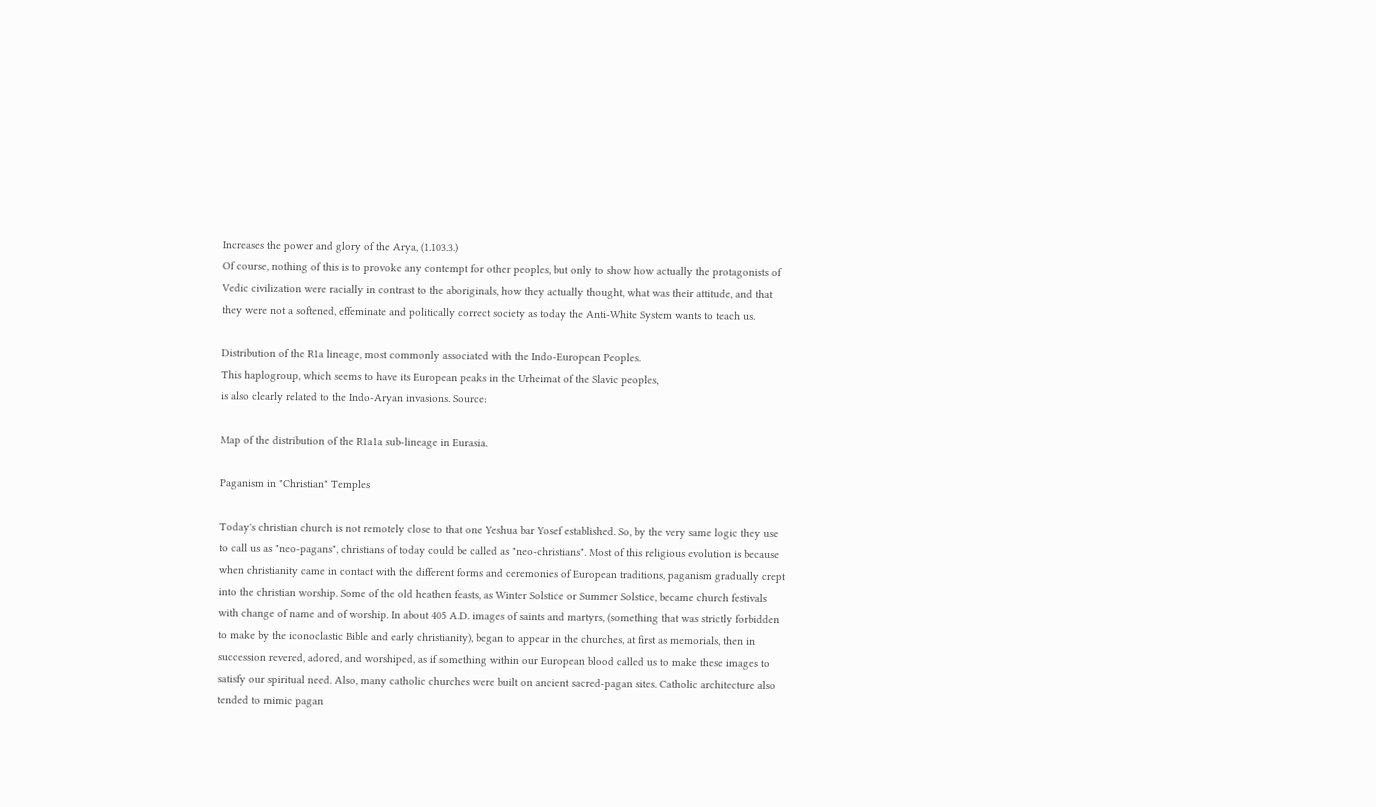Increases the power and glory of the Arya, (1.103.3.)
Of course, nothing of this is to provoke any contempt for other peoples, but only to show how actually the protagonists of Vedic civilization were racially in contrast to the aboriginals, how they actually thought, what was their attitude, and that they were not a softened, effeminate and politically correct society as today the Anti-White System wants to teach us.

Distribution of the R1a lineage, most commonly associated with the Indo-European Peoples.
This haplogroup, which seems to have its European peaks in the Urheimat of the Slavic peoples,
is also clearly related to the Indo-Aryan invasions. Source:

Map of the distribution of the R1a1a sub-lineage in Eurasia.

Paganism in "Christian" Temples

Today's christian church is not remotely close to that one Yeshua bar Yosef established. So, by the very same logic they use to call us as "neo-pagans", christians of today could be called as "neo-christians". Most of this religious evolution is because when christianity came in contact with the different forms and ceremonies of European traditions, paganism gradually crept into the christian worship. Some of the old heathen feasts, as Winter Solstice or Summer Solstice, became church festivals with change of name and of worship. In about 405 A.D. images of saints and martyrs, (something that was strictly forbidden to make by the iconoclastic Bible and early christianity), began to appear in the churches, at first as memorials, then in succession revered, adored, and worshiped, as if something within our European blood called us to make these images to satisfy our spiritual need. Also, many catholic churches were built on ancient sacred-pagan sites. Catholic architecture also tended to mimic pagan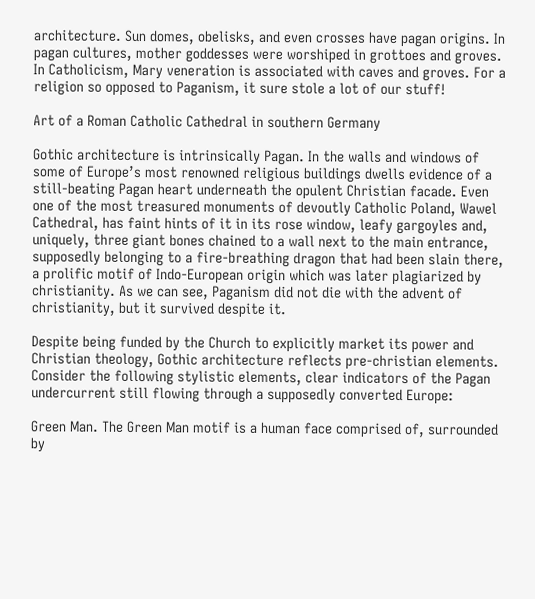architecture. Sun domes, obelisks, and even crosses have pagan origins. In pagan cultures, mother goddesses were worshiped in grottoes and groves. In Catholicism, Mary veneration is associated with caves and groves. For a religion so opposed to Paganism, it sure stole a lot of our stuff!

Art of a Roman Catholic Cathedral in southern Germany

Gothic architecture is intrinsically Pagan. In the walls and windows of some of Europe’s most renowned religious buildings dwells evidence of a still-beating Pagan heart underneath the opulent Christian facade. Even one of the most treasured monuments of devoutly Catholic Poland, Wawel Cathedral, has faint hints of it in its rose window, leafy gargoyles and, uniquely, three giant bones chained to a wall next to the main entrance, supposedly belonging to a fire-breathing dragon that had been slain there, a prolific motif of Indo-European origin which was later plagiarized by christianity. As we can see, Paganism did not die with the advent of christianity, but it survived despite it.

Despite being funded by the Church to explicitly market its power and Christian theology, Gothic architecture reflects pre-christian elements. Consider the following stylistic elements, clear indicators of the Pagan undercurrent still flowing through a supposedly converted Europe:

Green Man. The Green Man motif is a human face comprised of, surrounded by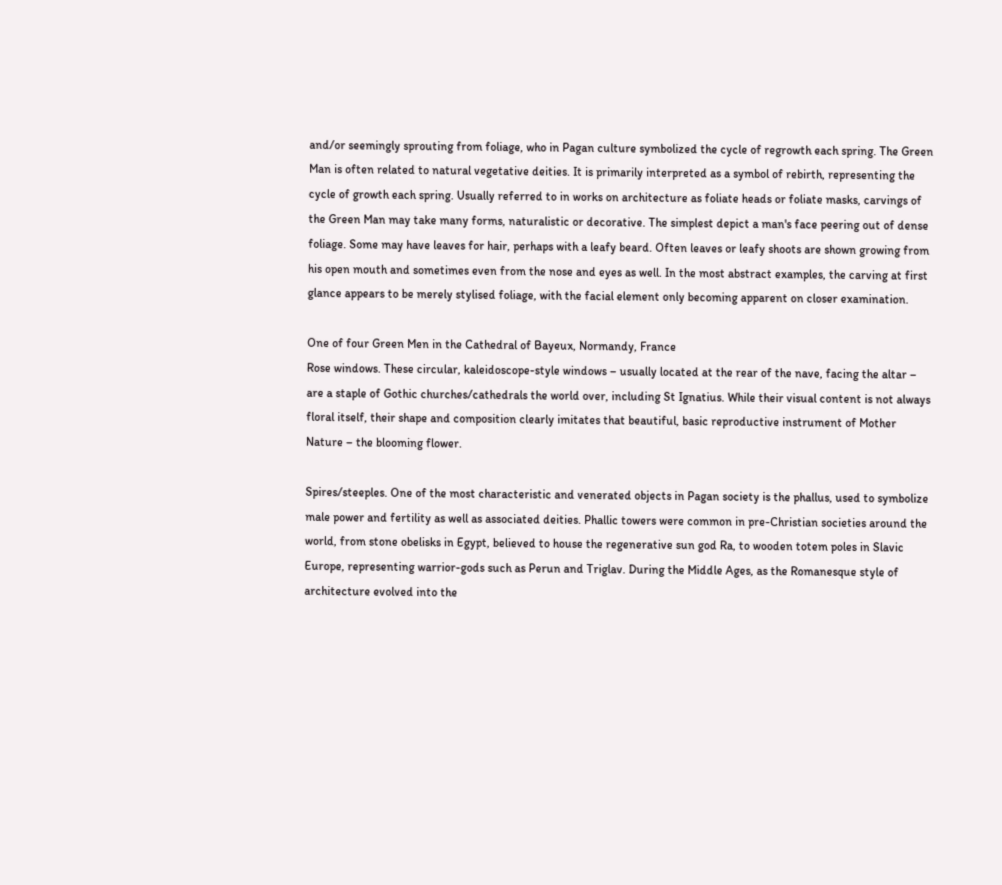and/or seemingly sprouting from foliage, who in Pagan culture symbolized the cycle of regrowth each spring. The Green Man is often related to natural vegetative deities. It is primarily interpreted as a symbol of rebirth, representing the cycle of growth each spring. Usually referred to in works on architecture as foliate heads or foliate masks, carvings of the Green Man may take many forms, naturalistic or decorative. The simplest depict a man's face peering out of dense foliage. Some may have leaves for hair, perhaps with a leafy beard. Often leaves or leafy shoots are shown growing from his open mouth and sometimes even from the nose and eyes as well. In the most abstract examples, the carving at first glance appears to be merely stylised foliage, with the facial element only becoming apparent on closer examination.

One of four Green Men in the Cathedral of Bayeux, Normandy, France
Rose windows. These circular, kaleidoscope-style windows – usually located at the rear of the nave, facing the altar – are a staple of Gothic churches/cathedrals the world over, including St Ignatius. While their visual content is not always floral itself, their shape and composition clearly imitates that beautiful, basic reproductive instrument of Mother Nature – the blooming flower.

Spires/steeples. One of the most characteristic and venerated objects in Pagan society is the phallus, used to symbolize male power and fertility as well as associated deities. Phallic towers were common in pre-Christian societies around the world, from stone obelisks in Egypt, believed to house the regenerative sun god Ra, to wooden totem poles in Slavic Europe, representing warrior-gods such as Perun and Triglav. During the Middle Ages, as the Romanesque style of architecture evolved into the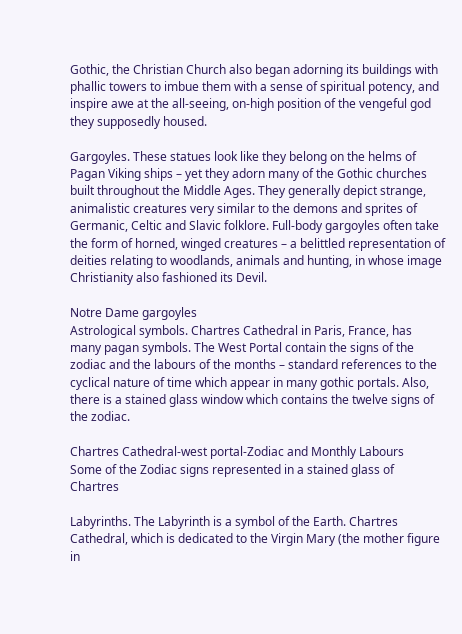Gothic, the Christian Church also began adorning its buildings with phallic towers to imbue them with a sense of spiritual potency, and inspire awe at the all-seeing, on-high position of the vengeful god they supposedly housed.

Gargoyles. These statues look like they belong on the helms of Pagan Viking ships – yet they adorn many of the Gothic churches built throughout the Middle Ages. They generally depict strange, animalistic creatures very similar to the demons and sprites of Germanic, Celtic and Slavic folklore. Full-body gargoyles often take the form of horned, winged creatures – a belittled representation of deities relating to woodlands, animals and hunting, in whose image Christianity also fashioned its Devil.

Notre Dame gargoyles
Astrological symbols. Chartres Cathedral in Paris, France, has many pagan symbols. The West Portal contain the signs of the zodiac and the labours of the months – standard references to the cyclical nature of time which appear in many gothic portals. Also, there is a stained glass window which contains the twelve signs of the zodiac.

Chartres Cathedral-west portal-Zodiac and Monthly Labours
Some of the Zodiac signs represented in a stained glass of Chartres

Labyrinths. The Labyrinth is a symbol of the Earth. Chartres Cathedral, which is dedicated to the Virgin Mary (the mother figure in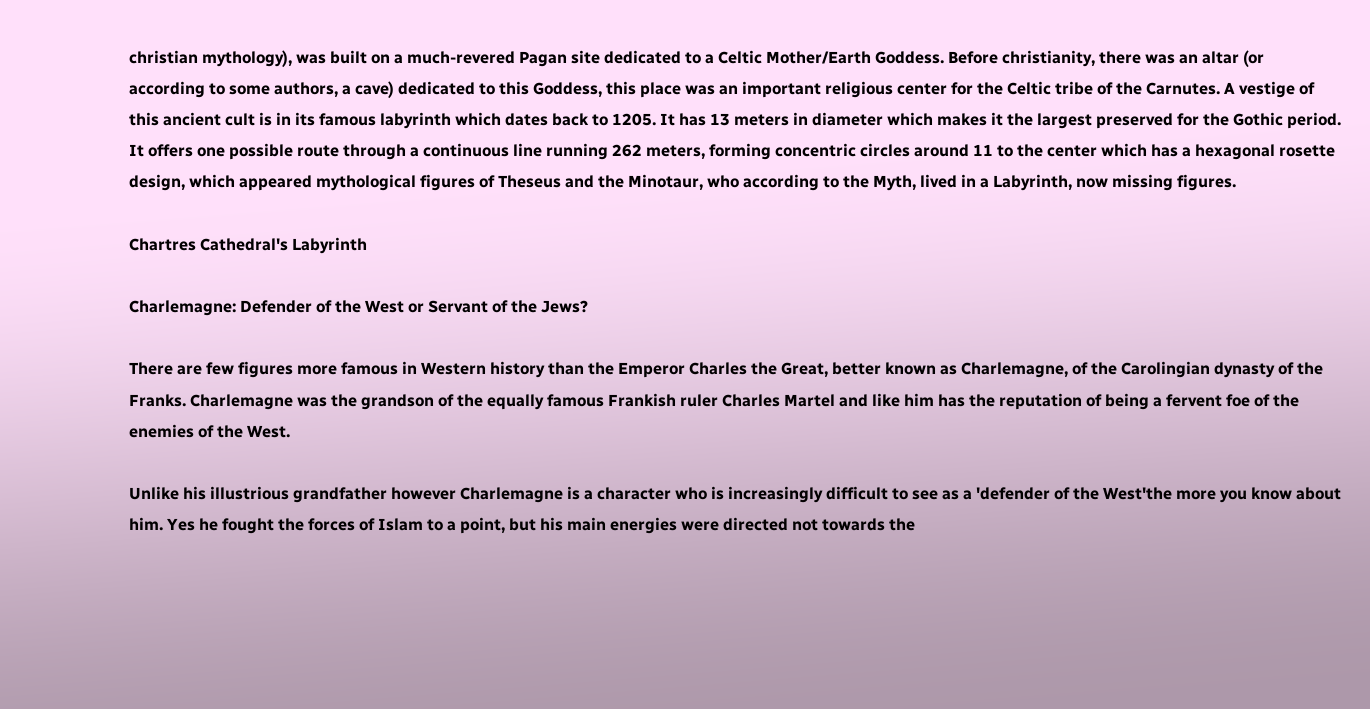christian mythology), was built on a much-revered Pagan site dedicated to a Celtic Mother/Earth Goddess. Before christianity, there was an altar (or according to some authors, a cave) dedicated to this Goddess, this place was an important religious center for the Celtic tribe of the Carnutes. A vestige of this ancient cult is in its famous labyrinth which dates back to 1205. It has 13 meters in diameter which makes it the largest preserved for the Gothic period. It offers one possible route through a continuous line running 262 meters, forming concentric circles around 11 to the center which has a hexagonal rosette design, which appeared mythological figures of Theseus and the Minotaur, who according to the Myth, lived in a Labyrinth, now missing figures.

Chartres Cathedral's Labyrinth

Charlemagne: Defender of the West or Servant of the Jews?

There are few figures more famous in Western history than the Emperor Charles the Great, better known as Charlemagne, of the Carolingian dynasty of the Franks. Charlemagne was the grandson of the equally famous Frankish ruler Charles Martel and like him has the reputation of being a fervent foe of the enemies of the West.

Unlike his illustrious grandfather however Charlemagne is a character who is increasingly difficult to see as a 'defender of the West'the more you know about him. Yes he fought the forces of Islam to a point, but his main energies were directed not towards the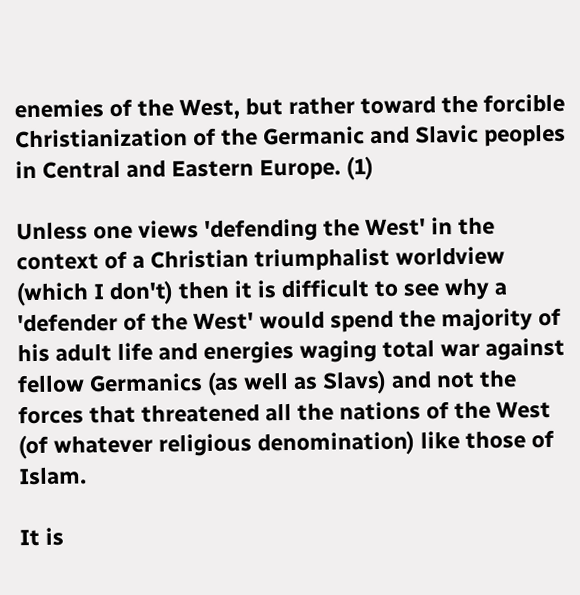enemies of the West, but rather toward the forcible Christianization of the Germanic and Slavic peoples in Central and Eastern Europe. (1)

Unless one views 'defending the West' in the context of a Christian triumphalist worldview (which I don't) then it is difficult to see why a 'defender of the West' would spend the majority of his adult life and energies waging total war against fellow Germanics (as well as Slavs) and not the forces that threatened all the nations of the West (of whatever religious denomination) like those of Islam.

It is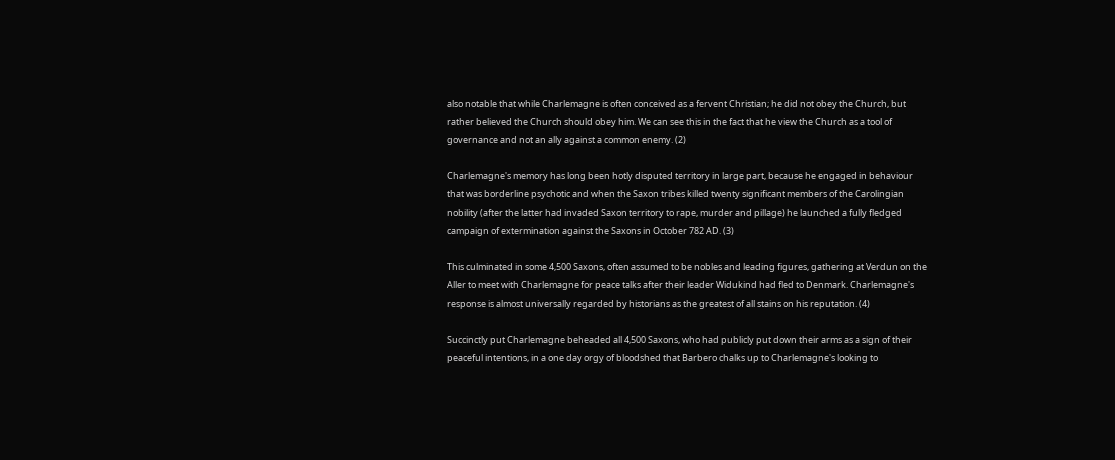also notable that while Charlemagne is often conceived as a fervent Christian; he did not obey the Church, but rather believed the Church should obey him. We can see this in the fact that he view the Church as a tool of governance and not an ally against a common enemy. (2)

Charlemagne's memory has long been hotly disputed territory in large part, because he engaged in behaviour that was borderline psychotic and when the Saxon tribes killed twenty significant members of the Carolingian nobility (after the latter had invaded Saxon territory to rape, murder and pillage) he launched a fully fledged campaign of extermination against the Saxons in October 782 AD. (3)

This culminated in some 4,500 Saxons, often assumed to be nobles and leading figures, gathering at Verdun on the Aller to meet with Charlemagne for peace talks after their leader Widukind had fled to Denmark. Charlemagne's response is almost universally regarded by historians as the greatest of all stains on his reputation. (4)

Succinctly put Charlemagne beheaded all 4,500 Saxons, who had publicly put down their arms as a sign of their peaceful intentions, in a one day orgy of bloodshed that Barbero chalks up to Charlemagne's looking to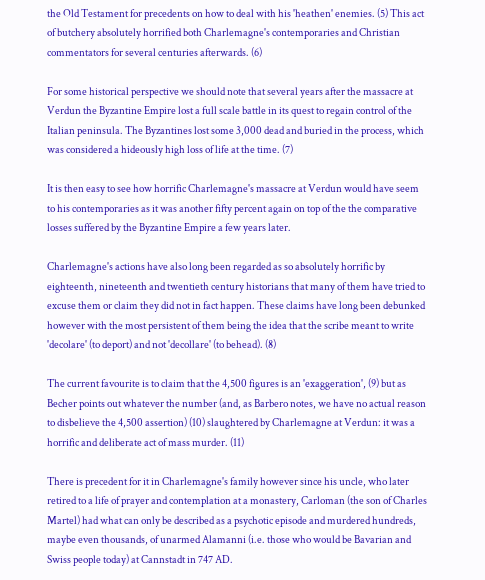the Old Testament for precedents on how to deal with his 'heathen' enemies. (5) This act of butchery absolutely horrified both Charlemagne's contemporaries and Christian commentators for several centuries afterwards. (6)

For some historical perspective we should note that several years after the massacre at Verdun the Byzantine Empire lost a full scale battle in its quest to regain control of the Italian peninsula. The Byzantines lost some 3,000 dead and buried in the process, which was considered a hideously high loss of life at the time. (7)

It is then easy to see how horrific Charlemagne's massacre at Verdun would have seem to his contemporaries as it was another fifty percent again on top of the the comparative losses suffered by the Byzantine Empire a few years later.

Charlemagne's actions have also long been regarded as so absolutely horrific by eighteenth, nineteenth and twentieth century historians that many of them have tried to excuse them or claim they did not in fact happen. These claims have long been debunked however with the most persistent of them being the idea that the scribe meant to write 'decolare' (to deport) and not 'decollare' (to behead). (8)

The current favourite is to claim that the 4,500 figures is an 'exaggeration', (9) but as Becher points out whatever the number (and, as Barbero notes, we have no actual reason to disbelieve the 4,500 assertion) (10) slaughtered by Charlemagne at Verdun: it was a horrific and deliberate act of mass murder. (11)

There is precedent for it in Charlemagne's family however since his uncle, who later retired to a life of prayer and contemplation at a monastery, Carloman (the son of Charles Martel) had what can only be described as a psychotic episode and murdered hundreds, maybe even thousands, of unarmed Alamanni (i.e. those who would be Bavarian and Swiss people today) at Cannstadt in 747 AD.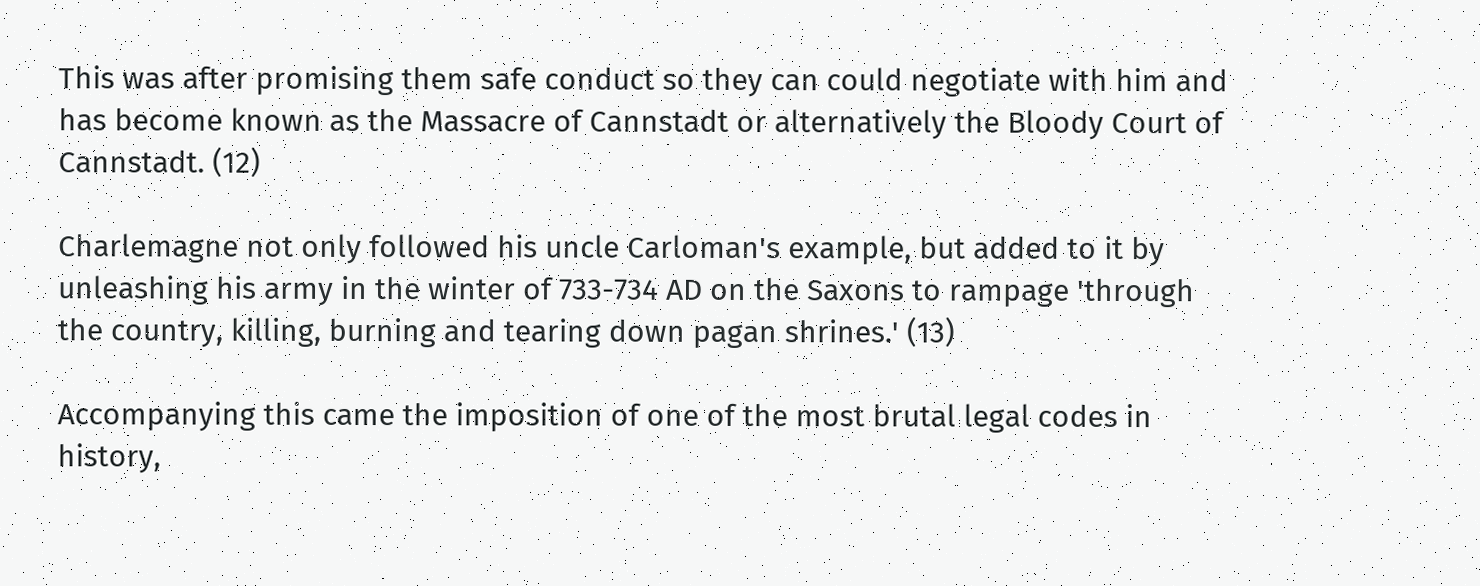This was after promising them safe conduct so they can could negotiate with him and has become known as the Massacre of Cannstadt or alternatively the Bloody Court of Cannstadt. (12)

Charlemagne not only followed his uncle Carloman's example, but added to it by unleashing his army in the winter of 733-734 AD on the Saxons to rampage 'through the country, killing, burning and tearing down pagan shrines.' (13)

Accompanying this came the imposition of one of the most brutal legal codes in history,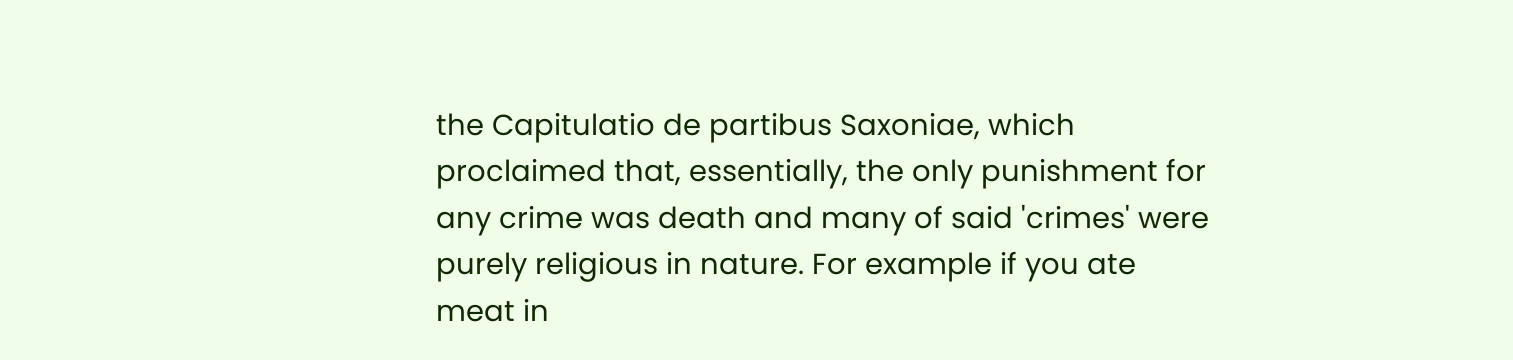the Capitulatio de partibus Saxoniae, which proclaimed that, essentially, the only punishment for any crime was death and many of said 'crimes' were purely religious in nature. For example if you ate meat in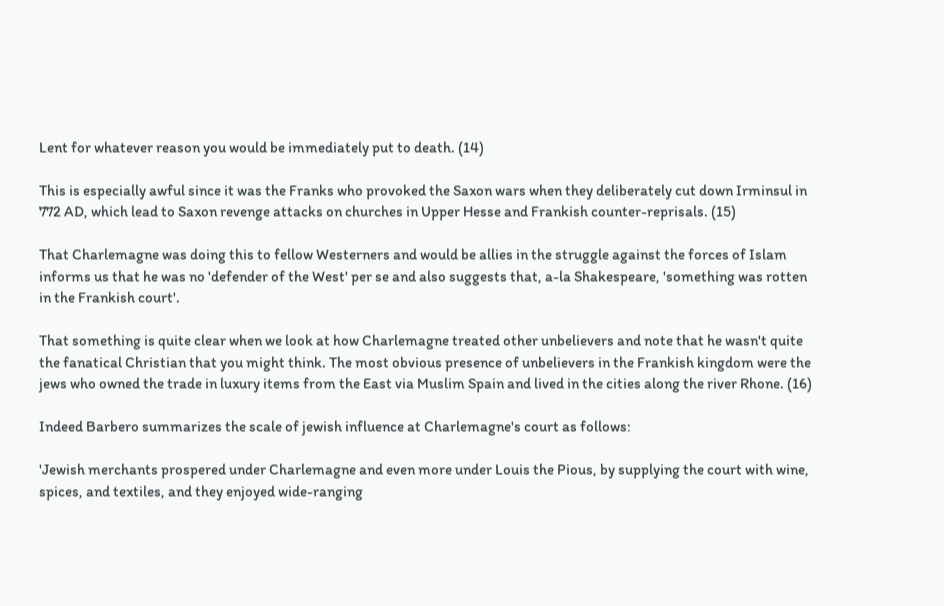Lent for whatever reason you would be immediately put to death. (14)

This is especially awful since it was the Franks who provoked the Saxon wars when they deliberately cut down Irminsul in 772 AD, which lead to Saxon revenge attacks on churches in Upper Hesse and Frankish counter-reprisals. (15)

That Charlemagne was doing this to fellow Westerners and would be allies in the struggle against the forces of Islam informs us that he was no 'defender of the West' per se and also suggests that, a-la Shakespeare, 'something was rotten in the Frankish court'.

That something is quite clear when we look at how Charlemagne treated other unbelievers and note that he wasn't quite the fanatical Christian that you might think. The most obvious presence of unbelievers in the Frankish kingdom were the jews who owned the trade in luxury items from the East via Muslim Spain and lived in the cities along the river Rhone. (16)

Indeed Barbero summarizes the scale of jewish influence at Charlemagne's court as follows:

'Jewish merchants prospered under Charlemagne and even more under Louis the Pious, by supplying the court with wine, spices, and textiles, and they enjoyed wide-ranging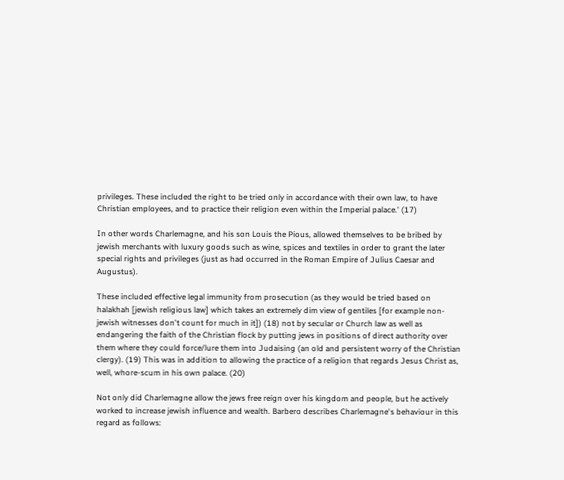privileges. These included the right to be tried only in accordance with their own law, to have Christian employees, and to practice their religion even within the Imperial palace.' (17)

In other words Charlemagne, and his son Louis the Pious, allowed themselves to be bribed by jewish merchants with luxury goods such as wine, spices and textiles in order to grant the later special rights and privileges (just as had occurred in the Roman Empire of Julius Caesar and Augustus).

These included effective legal immunity from prosecution (as they would be tried based on halakhah [jewish religious law] which takes an extremely dim view of gentiles [for example non-jewish witnesses don't count for much in it]) (18) not by secular or Church law as well as endangering the faith of the Christian flock by putting jews in positions of direct authority over them where they could force/lure them into Judaising (an old and persistent worry of the Christian clergy). (19) This was in addition to allowing the practice of a religion that regards Jesus Christ as, well, whore-scum in his own palace. (20)

Not only did Charlemagne allow the jews free reign over his kingdom and people, but he actively worked to increase jewish influence and wealth. Barbero describes Charlemagne's behaviour in this regard as follows: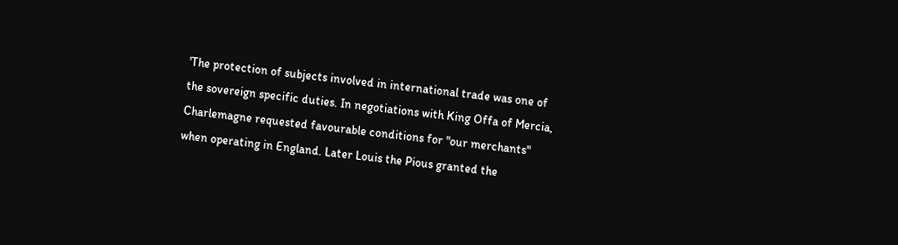'The protection of subjects involved in international trade was one of the sovereign specific duties. In negotiations with King Offa of Mercia, Charlemagne requested favourable conditions for "our merchants" when operating in England. Later Louis the Pious granted the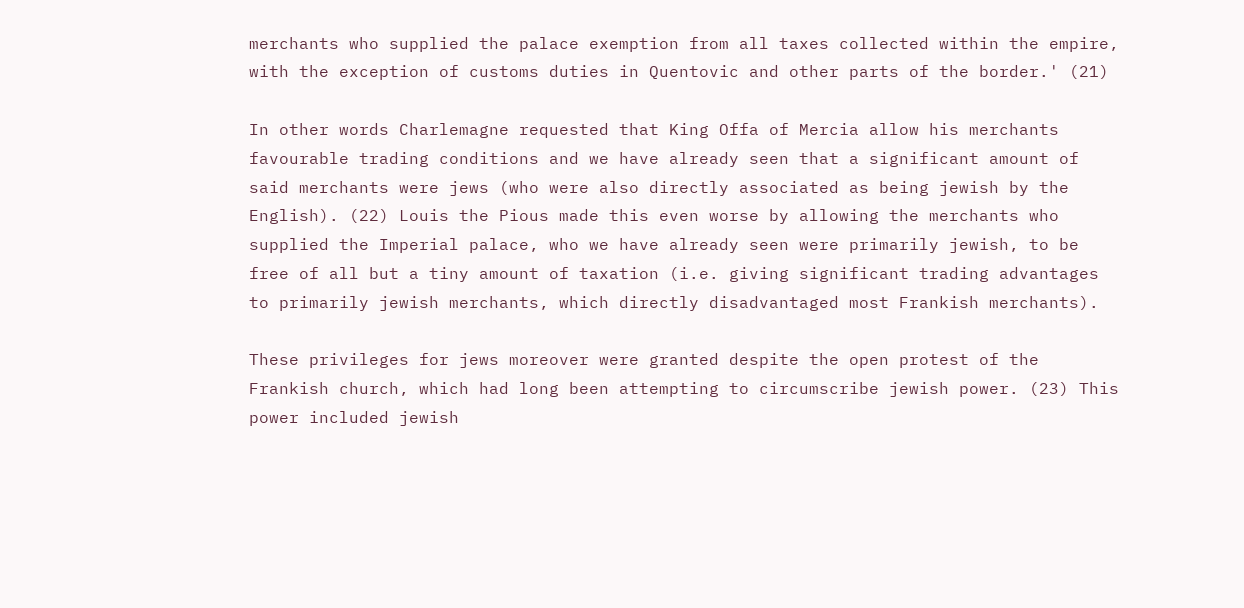merchants who supplied the palace exemption from all taxes collected within the empire, with the exception of customs duties in Quentovic and other parts of the border.' (21)

In other words Charlemagne requested that King Offa of Mercia allow his merchants favourable trading conditions and we have already seen that a significant amount of said merchants were jews (who were also directly associated as being jewish by the English). (22) Louis the Pious made this even worse by allowing the merchants who supplied the Imperial palace, who we have already seen were primarily jewish, to be free of all but a tiny amount of taxation (i.e. giving significant trading advantages to primarily jewish merchants, which directly disadvantaged most Frankish merchants).

These privileges for jews moreover were granted despite the open protest of the Frankish church, which had long been attempting to circumscribe jewish power. (23) This power included jewish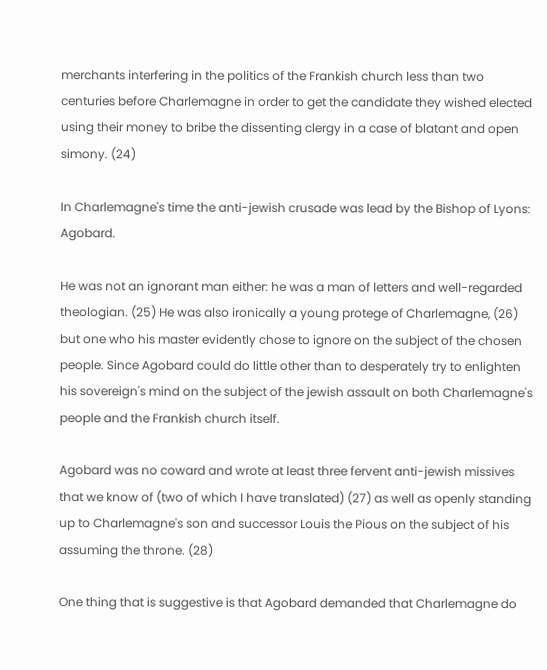merchants interfering in the politics of the Frankish church less than two centuries before Charlemagne in order to get the candidate they wished elected using their money to bribe the dissenting clergy in a case of blatant and open simony. (24)

In Charlemagne's time the anti-jewish crusade was lead by the Bishop of Lyons: Agobard.

He was not an ignorant man either: he was a man of letters and well-regarded theologian. (25) He was also ironically a young protege of Charlemagne, (26) but one who his master evidently chose to ignore on the subject of the chosen people. Since Agobard could do little other than to desperately try to enlighten his sovereign's mind on the subject of the jewish assault on both Charlemagne's people and the Frankish church itself.

Agobard was no coward and wrote at least three fervent anti-jewish missives that we know of (two of which I have translated) (27) as well as openly standing up to Charlemagne's son and successor Louis the Pious on the subject of his assuming the throne. (28)

One thing that is suggestive is that Agobard demanded that Charlemagne do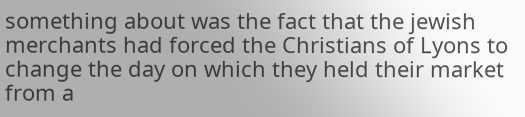something about was the fact that the jewish merchants had forced the Christians of Lyons to change the day on which they held their market from a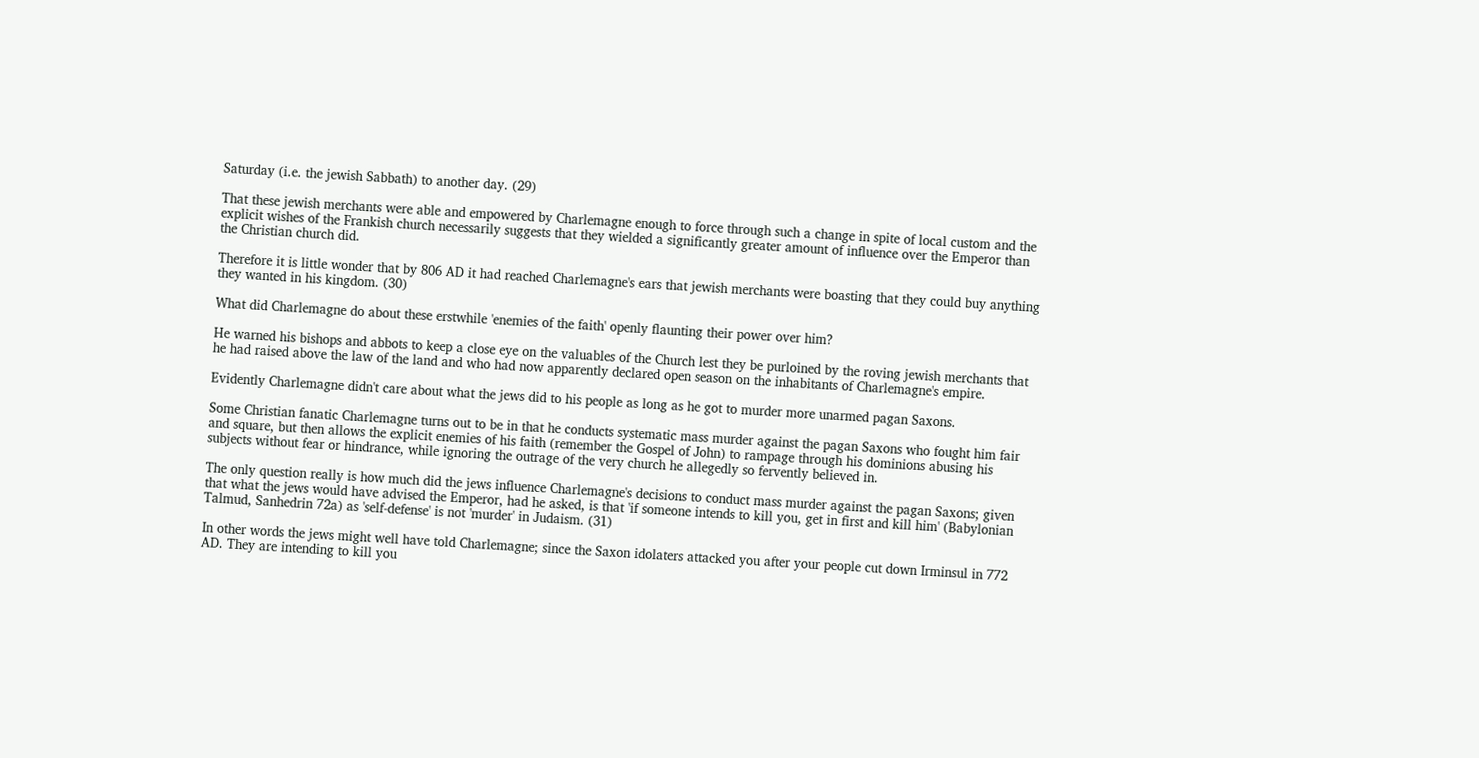Saturday (i.e. the jewish Sabbath) to another day. (29)

That these jewish merchants were able and empowered by Charlemagne enough to force through such a change in spite of local custom and the explicit wishes of the Frankish church necessarily suggests that they wielded a significantly greater amount of influence over the Emperor than the Christian church did.

Therefore it is little wonder that by 806 AD it had reached Charlemagne's ears that jewish merchants were boasting that they could buy anything they wanted in his kingdom. (30)

What did Charlemagne do about these erstwhile 'enemies of the faith' openly flaunting their power over him?

He warned his bishops and abbots to keep a close eye on the valuables of the Church lest they be purloined by the roving jewish merchants that he had raised above the law of the land and who had now apparently declared open season on the inhabitants of Charlemagne's empire.

Evidently Charlemagne didn't care about what the jews did to his people as long as he got to murder more unarmed pagan Saxons.

Some Christian fanatic Charlemagne turns out to be in that he conducts systematic mass murder against the pagan Saxons who fought him fair and square, but then allows the explicit enemies of his faith (remember the Gospel of John) to rampage through his dominions abusing his subjects without fear or hindrance, while ignoring the outrage of the very church he allegedly so fervently believed in.

The only question really is how much did the jews influence Charlemagne's decisions to conduct mass murder against the pagan Saxons; given that what the jews would have advised the Emperor, had he asked, is that 'if someone intends to kill you, get in first and kill him' (Babylonian Talmud, Sanhedrin 72a) as 'self-defense' is not 'murder' in Judaism. (31)

In other words the jews might well have told Charlemagne; since the Saxon idolaters attacked you after your people cut down Irminsul in 772 AD. They are intending to kill you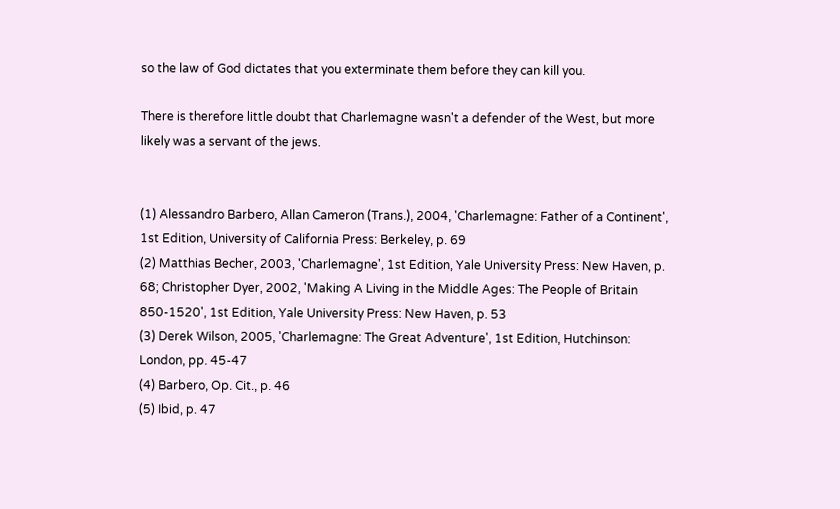so the law of God dictates that you exterminate them before they can kill you.

There is therefore little doubt that Charlemagne wasn't a defender of the West, but more likely was a servant of the jews.


(1) Alessandro Barbero, Allan Cameron (Trans.), 2004, 'Charlemagne: Father of a Continent', 1st Edition, University of California Press: Berkeley, p. 69
(2) Matthias Becher, 2003, 'Charlemagne', 1st Edition, Yale University Press: New Haven, p. 68; Christopher Dyer, 2002, 'Making A Living in the Middle Ages: The People of Britain 850-1520', 1st Edition, Yale University Press: New Haven, p. 53
(3) Derek Wilson, 2005, 'Charlemagne: The Great Adventure', 1st Edition, Hutchinson: London, pp. 45-47
(4) Barbero, Op. Cit., p. 46
(5) Ibid, p. 47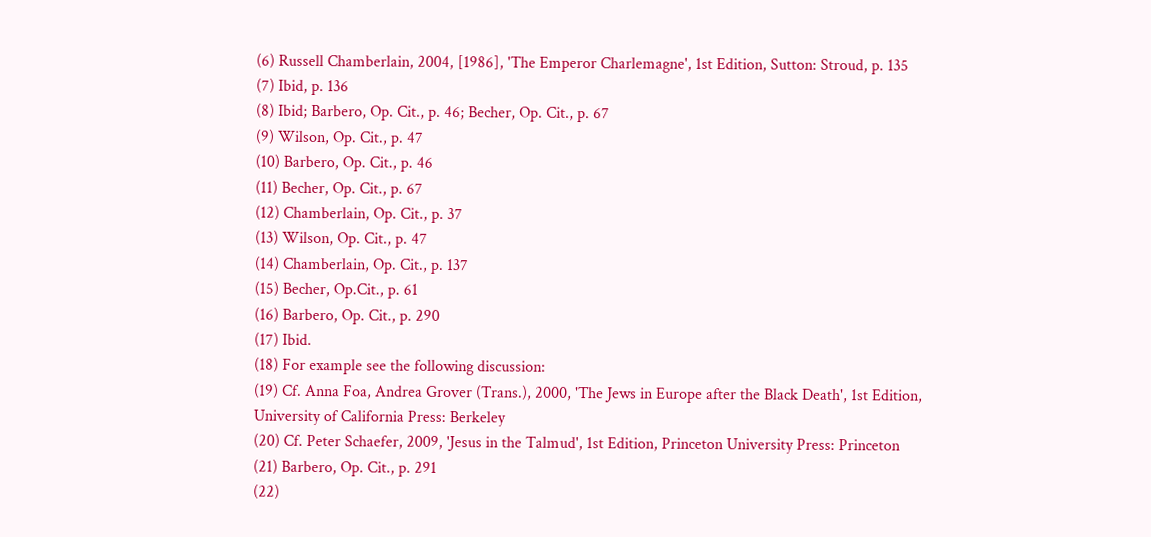(6) Russell Chamberlain, 2004, [1986], 'The Emperor Charlemagne', 1st Edition, Sutton: Stroud, p. 135
(7) Ibid, p. 136
(8) Ibid; Barbero, Op. Cit., p. 46; Becher, Op. Cit., p. 67
(9) Wilson, Op. Cit., p. 47
(10) Barbero, Op. Cit., p. 46
(11) Becher, Op. Cit., p. 67
(12) Chamberlain, Op. Cit., p. 37
(13) Wilson, Op. Cit., p. 47
(14) Chamberlain, Op. Cit., p. 137
(15) Becher, Op.Cit., p. 61
(16) Barbero, Op. Cit., p. 290
(17) Ibid.
(18) For example see the following discussion:
(19) Cf. Anna Foa, Andrea Grover (Trans.), 2000, 'The Jews in Europe after the Black Death', 1st Edition, University of California Press: Berkeley
(20) Cf. Peter Schaefer, 2009, 'Jesus in the Talmud', 1st Edition, Princeton University Press: Princeton
(21) Barbero, Op. Cit., p. 291
(22)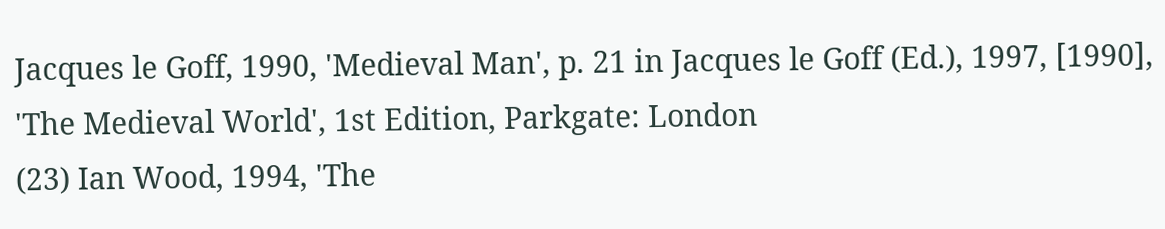Jacques le Goff, 1990, 'Medieval Man', p. 21 in Jacques le Goff (Ed.), 1997, [1990], 'The Medieval World', 1st Edition, Parkgate: London
(23) Ian Wood, 1994, 'The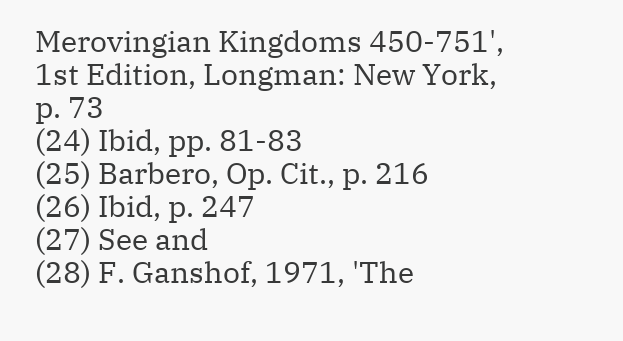Merovingian Kingdoms 450-751', 1st Edition, Longman: New York, p. 73
(24) Ibid, pp. 81-83
(25) Barbero, Op. Cit., p. 216
(26) Ibid, p. 247
(27) See and
(28) F. Ganshof, 1971, 'The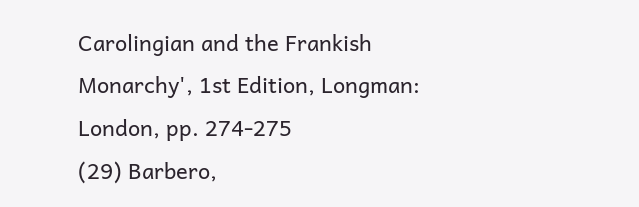Carolingian and the Frankish Monarchy', 1st Edition, Longman: London, pp. 274-275
(29) Barbero,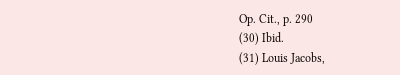Op. Cit., p. 290
(30) Ibid.
(31) Louis Jacobs,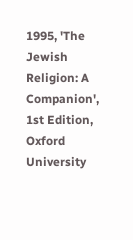1995, 'The Jewish Religion: A Companion', 1st Edition, Oxford University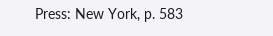Press: New York, p. 583